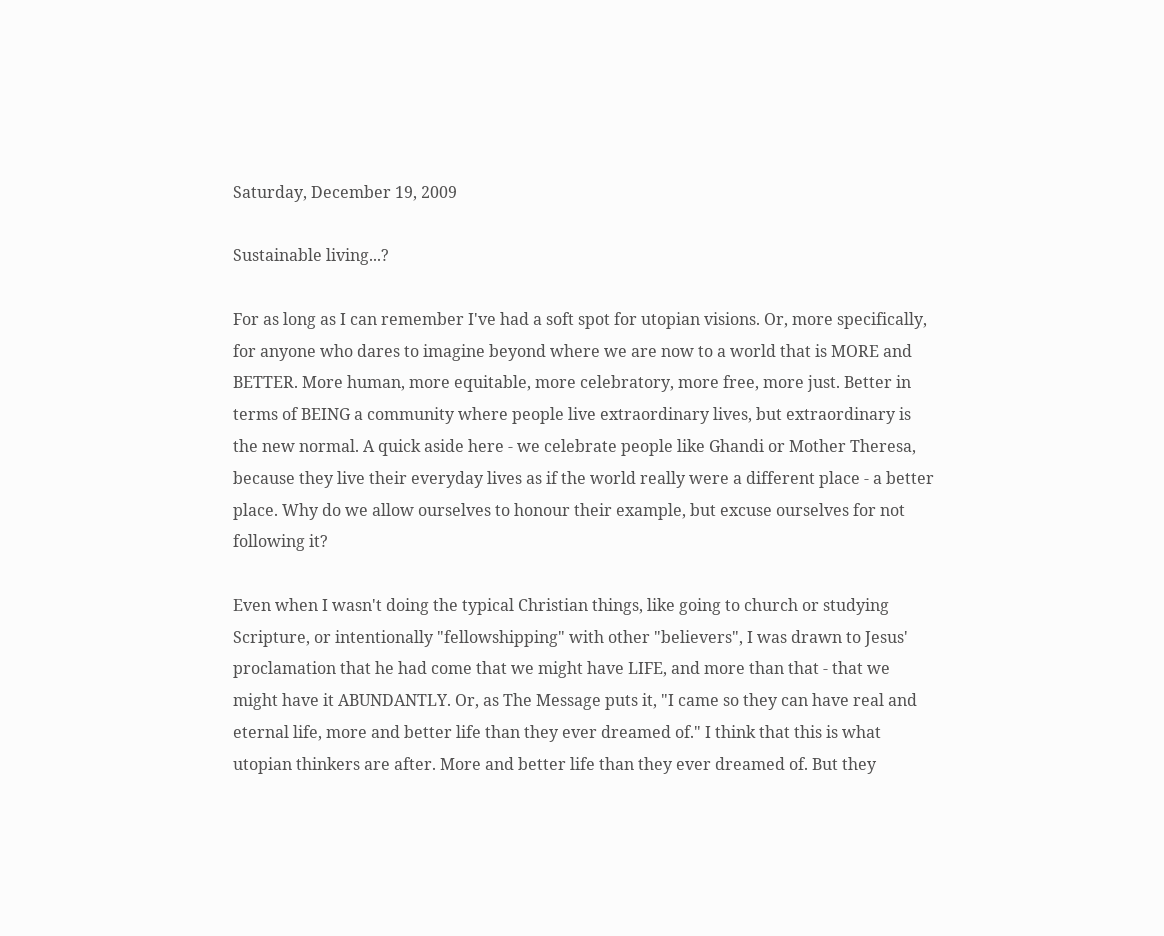Saturday, December 19, 2009

Sustainable living...?

For as long as I can remember I've had a soft spot for utopian visions. Or, more specifically, for anyone who dares to imagine beyond where we are now to a world that is MORE and BETTER. More human, more equitable, more celebratory, more free, more just. Better in terms of BEING a community where people live extraordinary lives, but extraordinary is the new normal. A quick aside here - we celebrate people like Ghandi or Mother Theresa, because they live their everyday lives as if the world really were a different place - a better place. Why do we allow ourselves to honour their example, but excuse ourselves for not following it?

Even when I wasn't doing the typical Christian things, like going to church or studying Scripture, or intentionally "fellowshipping" with other "believers", I was drawn to Jesus' proclamation that he had come that we might have LIFE, and more than that - that we might have it ABUNDANTLY. Or, as The Message puts it, "I came so they can have real and eternal life, more and better life than they ever dreamed of." I think that this is what utopian thinkers are after. More and better life than they ever dreamed of. But they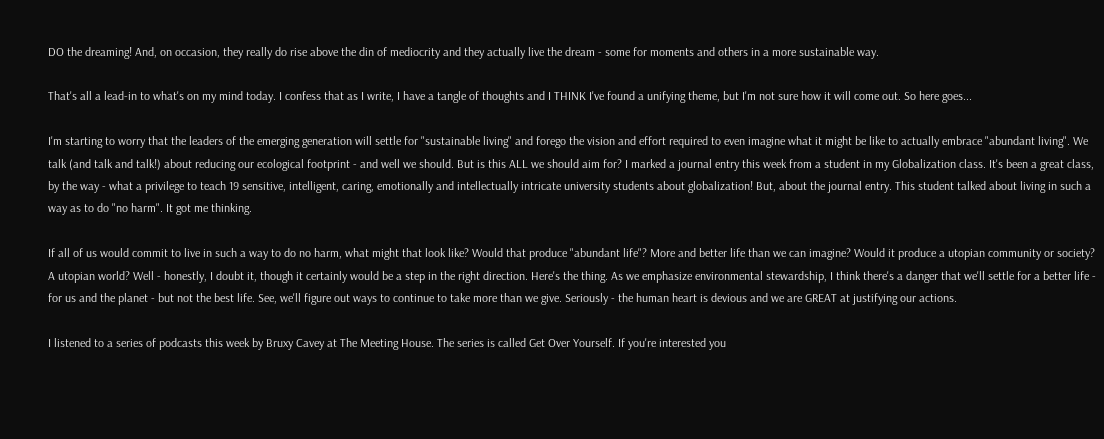DO the dreaming! And, on occasion, they really do rise above the din of mediocrity and they actually live the dream - some for moments and others in a more sustainable way.

That's all a lead-in to what's on my mind today. I confess that as I write, I have a tangle of thoughts and I THINK I've found a unifying theme, but I'm not sure how it will come out. So here goes...

I'm starting to worry that the leaders of the emerging generation will settle for "sustainable living" and forego the vision and effort required to even imagine what it might be like to actually embrace "abundant living". We talk (and talk and talk!) about reducing our ecological footprint - and well we should. But is this ALL we should aim for? I marked a journal entry this week from a student in my Globalization class. It's been a great class, by the way - what a privilege to teach 19 sensitive, intelligent, caring, emotionally and intellectually intricate university students about globalization! But, about the journal entry. This student talked about living in such a way as to do "no harm". It got me thinking.

If all of us would commit to live in such a way to do no harm, what might that look like? Would that produce "abundant life"? More and better life than we can imagine? Would it produce a utopian community or society? A utopian world? Well - honestly, I doubt it, though it certainly would be a step in the right direction. Here's the thing. As we emphasize environmental stewardship, I think there's a danger that we'll settle for a better life - for us and the planet - but not the best life. See, we'll figure out ways to continue to take more than we give. Seriously - the human heart is devious and we are GREAT at justifying our actions.

I listened to a series of podcasts this week by Bruxy Cavey at The Meeting House. The series is called Get Over Yourself. If you're interested you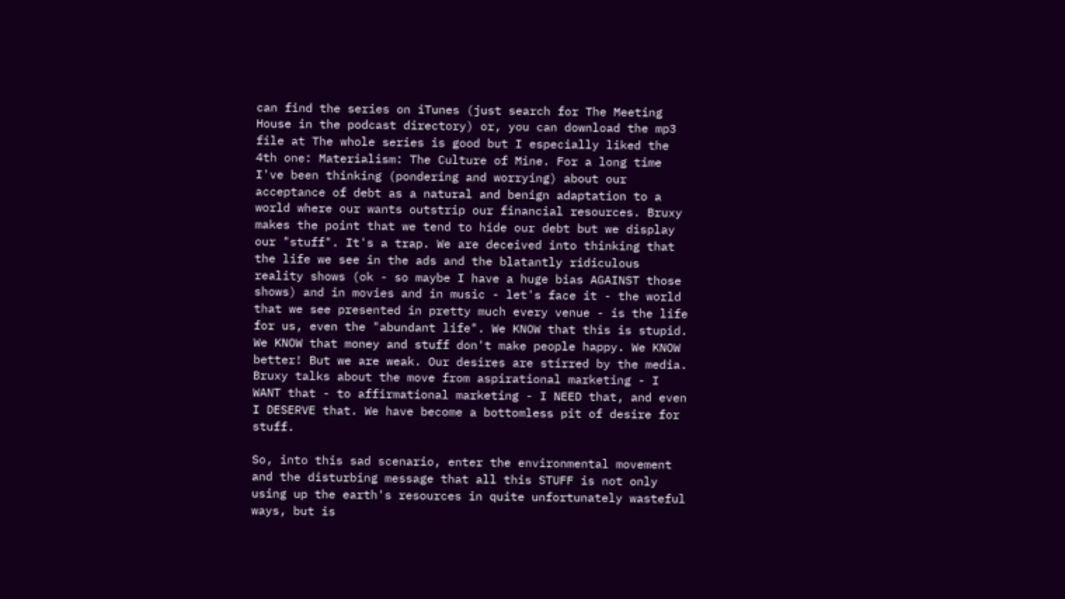can find the series on iTunes (just search for The Meeting House in the podcast directory) or, you can download the mp3 file at The whole series is good but I especially liked the 4th one: Materialism: The Culture of Mine. For a long time I've been thinking (pondering and worrying) about our acceptance of debt as a natural and benign adaptation to a world where our wants outstrip our financial resources. Bruxy makes the point that we tend to hide our debt but we display our "stuff". It's a trap. We are deceived into thinking that the life we see in the ads and the blatantly ridiculous reality shows (ok - so maybe I have a huge bias AGAINST those shows) and in movies and in music - let's face it - the world that we see presented in pretty much every venue - is the life for us, even the "abundant life". We KNOW that this is stupid. We KNOW that money and stuff don't make people happy. We KNOW better! But we are weak. Our desires are stirred by the media. Bruxy talks about the move from aspirational marketing - I WANT that - to affirmational marketing - I NEED that, and even I DESERVE that. We have become a bottomless pit of desire for stuff.

So, into this sad scenario, enter the environmental movement and the disturbing message that all this STUFF is not only using up the earth's resources in quite unfortunately wasteful ways, but is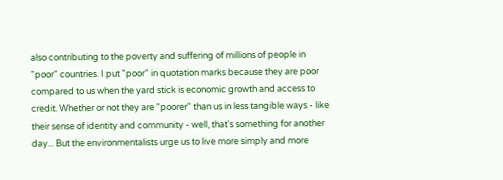also contributing to the poverty and suffering of millions of people in "poor" countries. I put "poor" in quotation marks because they are poor compared to us when the yard stick is economic growth and access to credit. Whether or not they are "poorer" than us in less tangible ways - like their sense of identity and community - well, that's something for another day... But the environmentalists urge us to live more simply and more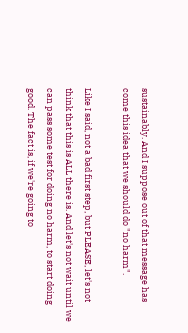sustainably. And I suppose out of that message has come this idea that we should do "no harm".

Like I said, not a bad first step, but PLEASE, let's not think that this is ALL there is. And let's not wait until we can pass some test for doing no harm, to start doing good. The fact is, if we're going to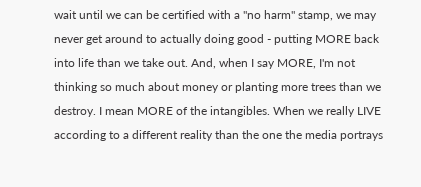wait until we can be certified with a "no harm" stamp, we may never get around to actually doing good - putting MORE back into life than we take out. And, when I say MORE, I'm not thinking so much about money or planting more trees than we destroy. I mean MORE of the intangibles. When we really LIVE according to a different reality than the one the media portrays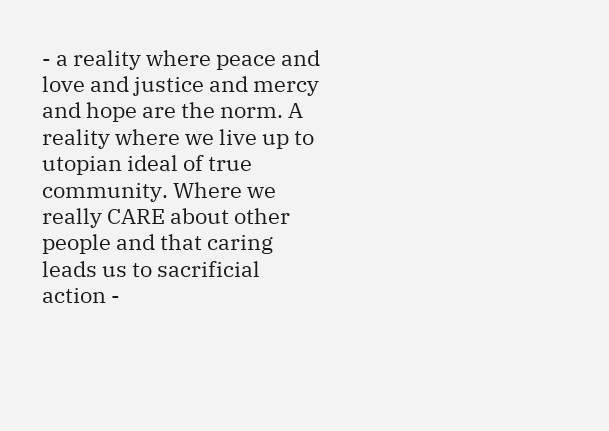- a reality where peace and love and justice and mercy and hope are the norm. A reality where we live up to utopian ideal of true community. Where we really CARE about other people and that caring leads us to sacrificial action -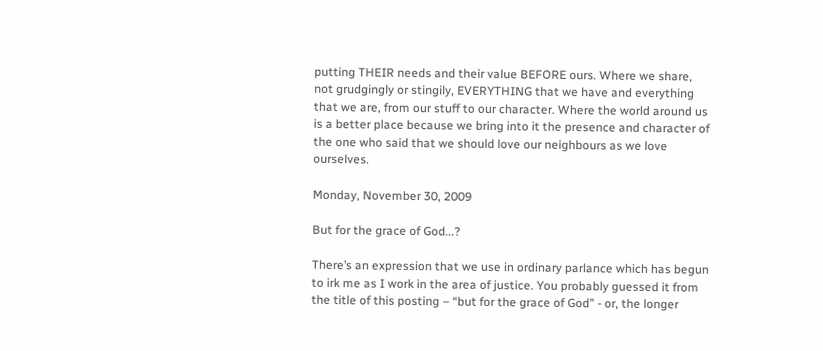putting THEIR needs and their value BEFORE ours. Where we share, not grudgingly or stingily, EVERYTHING that we have and everything that we are, from our stuff to our character. Where the world around us is a better place because we bring into it the presence and character of the one who said that we should love our neighbours as we love ourselves.

Monday, November 30, 2009

But for the grace of God...?

There’s an expression that we use in ordinary parlance which has begun to irk me as I work in the area of justice. You probably guessed it from the title of this posting – “but for the grace of God” - or, the longer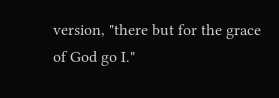version, "there but for the grace of God go I."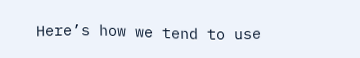Here’s how we tend to use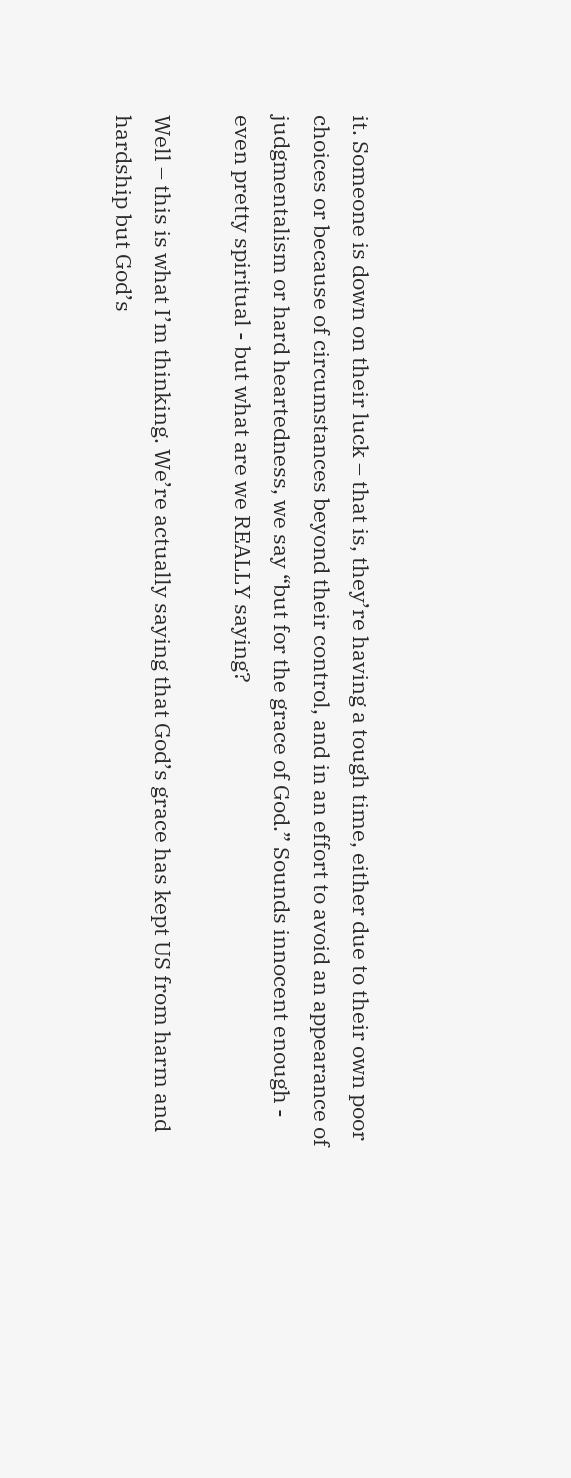it. Someone is down on their luck – that is, they’re having a tough time, either due to their own poor choices or because of circumstances beyond their control, and in an effort to avoid an appearance of judgmentalism or hard heartedness, we say “but for the grace of God.” Sounds innocent enough - even pretty spiritual - but what are we REALLY saying?

Well – this is what I’m thinking. We’re actually saying that God’s grace has kept US from harm and hardship but God’s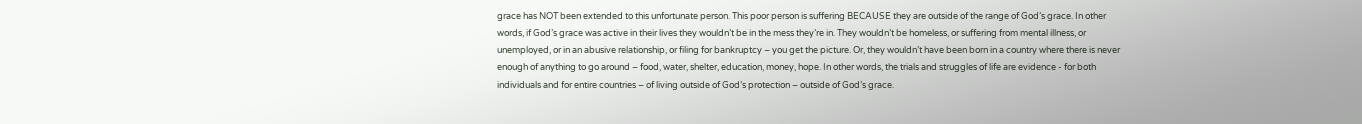grace has NOT been extended to this unfortunate person. This poor person is suffering BECAUSE they are outside of the range of God’s grace. In other words, if God’s grace was active in their lives they wouldn’t be in the mess they’re in. They wouldn’t be homeless, or suffering from mental illness, or unemployed, or in an abusive relationship, or filing for bankruptcy – you get the picture. Or, they wouldn’t have been born in a country where there is never enough of anything to go around – food, water, shelter, education, money, hope. In other words, the trials and struggles of life are evidence - for both individuals and for entire countries – of living outside of God’s protection – outside of God’s grace.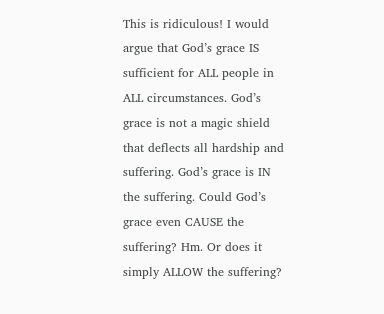This is ridiculous! I would argue that God’s grace IS sufficient for ALL people in ALL circumstances. God’s grace is not a magic shield that deflects all hardship and suffering. God’s grace is IN the suffering. Could God’s grace even CAUSE the suffering? Hm. Or does it simply ALLOW the suffering?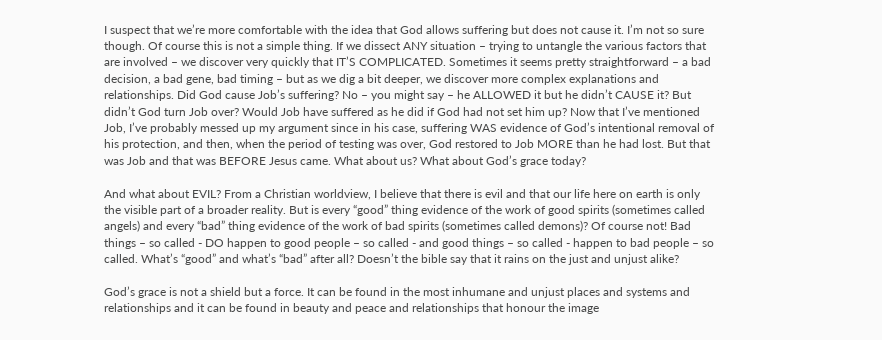I suspect that we’re more comfortable with the idea that God allows suffering but does not cause it. I’m not so sure though. Of course this is not a simple thing. If we dissect ANY situation – trying to untangle the various factors that are involved – we discover very quickly that IT’S COMPLICATED. Sometimes it seems pretty straightforward – a bad decision, a bad gene, bad timing – but as we dig a bit deeper, we discover more complex explanations and relationships. Did God cause Job’s suffering? No – you might say – he ALLOWED it but he didn’t CAUSE it? But didn’t God turn Job over? Would Job have suffered as he did if God had not set him up? Now that I’ve mentioned Job, I’ve probably messed up my argument since in his case, suffering WAS evidence of God’s intentional removal of his protection, and then, when the period of testing was over, God restored to Job MORE than he had lost. But that was Job and that was BEFORE Jesus came. What about us? What about God’s grace today?

And what about EVIL? From a Christian worldview, I believe that there is evil and that our life here on earth is only the visible part of a broader reality. But is every “good” thing evidence of the work of good spirits (sometimes called angels) and every “bad” thing evidence of the work of bad spirits (sometimes called demons)? Of course not! Bad things – so called - DO happen to good people – so called - and good things – so called - happen to bad people – so called. What’s “good” and what’s “bad” after all? Doesn’t the bible say that it rains on the just and unjust alike?

God’s grace is not a shield but a force. It can be found in the most inhumane and unjust places and systems and relationships and it can be found in beauty and peace and relationships that honour the image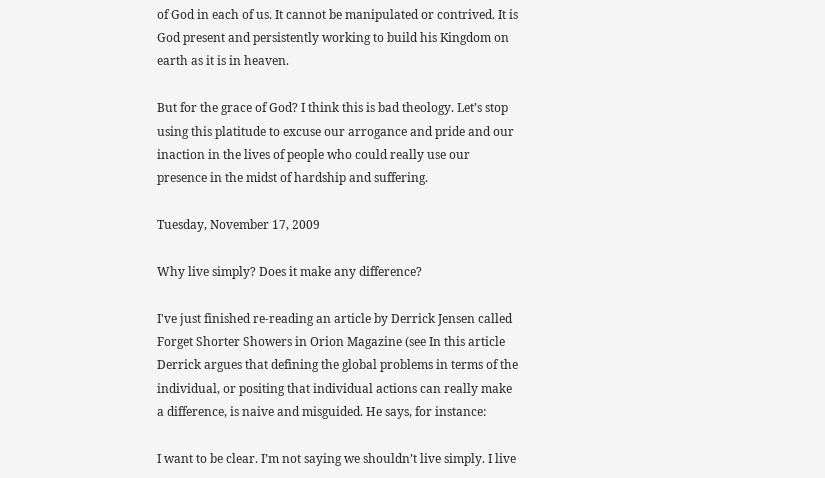of God in each of us. It cannot be manipulated or contrived. It is God present and persistently working to build his Kingdom on earth as it is in heaven.

But for the grace of God? I think this is bad theology. Let’s stop using this platitude to excuse our arrogance and pride and our inaction in the lives of people who could really use our presence in the midst of hardship and suffering.

Tuesday, November 17, 2009

Why live simply? Does it make any difference?

I've just finished re-reading an article by Derrick Jensen called Forget Shorter Showers in Orion Magazine (see In this article Derrick argues that defining the global problems in terms of the individual, or positing that individual actions can really make a difference, is naive and misguided. He says, for instance:

I want to be clear. I’m not saying we shouldn’t live simply. I live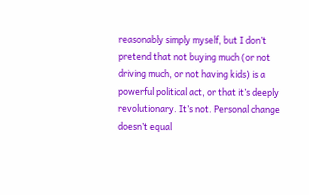reasonably simply myself, but I don’t pretend that not buying much (or not driving much, or not having kids) is a powerful political act, or that it’s deeply revolutionary. It’s not. Personal change doesn’t equal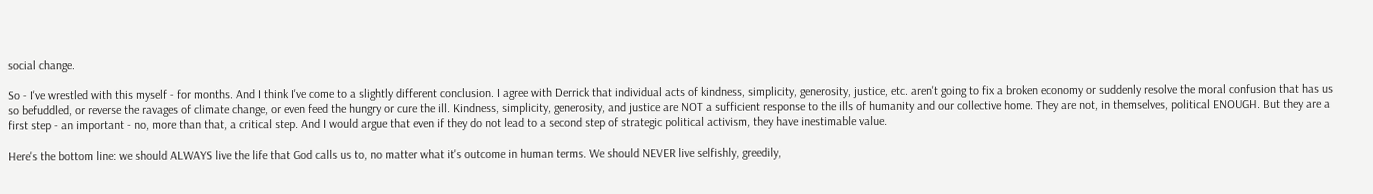social change.

So - I've wrestled with this myself - for months. And I think I've come to a slightly different conclusion. I agree with Derrick that individual acts of kindness, simplicity, generosity, justice, etc. aren't going to fix a broken economy or suddenly resolve the moral confusion that has us so befuddled, or reverse the ravages of climate change, or even feed the hungry or cure the ill. Kindness, simplicity, generosity, and justice are NOT a sufficient response to the ills of humanity and our collective home. They are not, in themselves, political ENOUGH. But they are a first step - an important - no, more than that, a critical step. And I would argue that even if they do not lead to a second step of strategic political activism, they have inestimable value.

Here's the bottom line: we should ALWAYS live the life that God calls us to, no matter what it's outcome in human terms. We should NEVER live selfishly, greedily,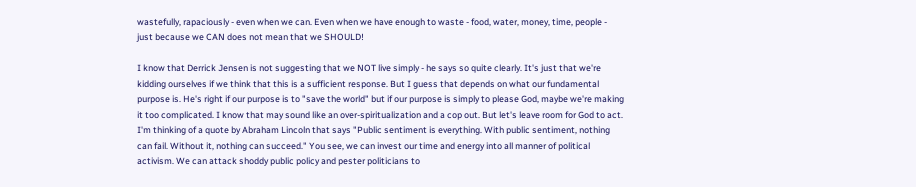wastefully, rapaciously - even when we can. Even when we have enough to waste - food, water, money, time, people - just because we CAN does not mean that we SHOULD!

I know that Derrick Jensen is not suggesting that we NOT live simply - he says so quite clearly. It's just that we're kidding ourselves if we think that this is a sufficient response. But I guess that depends on what our fundamental purpose is. He's right if our purpose is to "save the world" but if our purpose is simply to please God, maybe we're making it too complicated. I know that may sound like an over-spiritualization and a cop out. But let's leave room for God to act. I'm thinking of a quote by Abraham Lincoln that says "Public sentiment is everything. With public sentiment, nothing can fail. Without it, nothing can succeed." You see, we can invest our time and energy into all manner of political activism. We can attack shoddy public policy and pester politicians to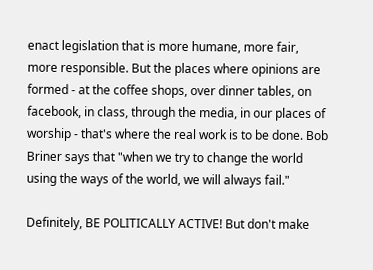enact legislation that is more humane, more fair, more responsible. But the places where opinions are formed - at the coffee shops, over dinner tables, on facebook, in class, through the media, in our places of worship - that's where the real work is to be done. Bob Briner says that "when we try to change the world using the ways of the world, we will always fail."

Definitely, BE POLITICALLY ACTIVE! But don't make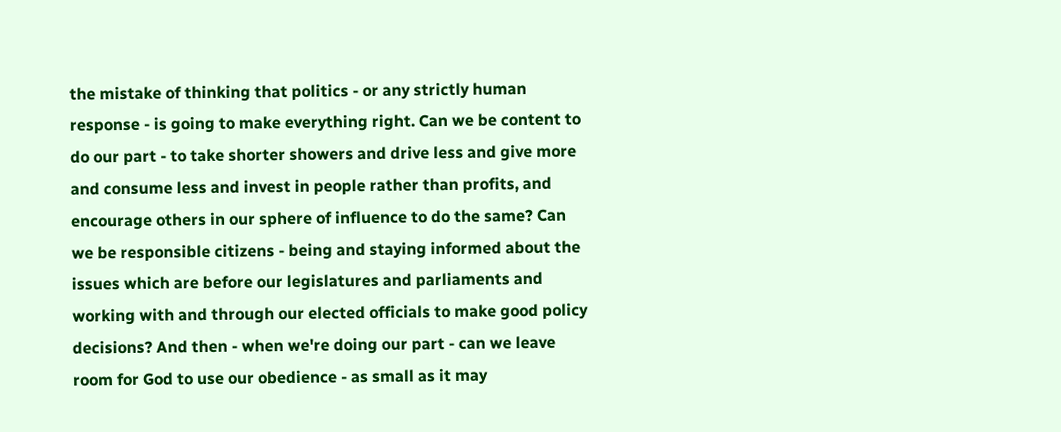the mistake of thinking that politics - or any strictly human response - is going to make everything right. Can we be content to do our part - to take shorter showers and drive less and give more and consume less and invest in people rather than profits, and encourage others in our sphere of influence to do the same? Can we be responsible citizens - being and staying informed about the issues which are before our legislatures and parliaments and working with and through our elected officials to make good policy decisions? And then - when we're doing our part - can we leave room for God to use our obedience - as small as it may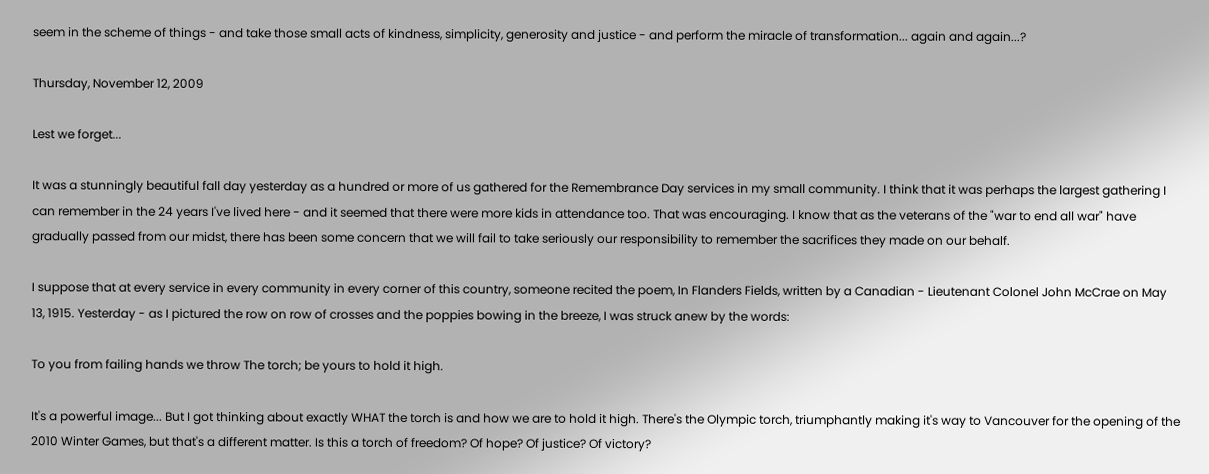seem in the scheme of things - and take those small acts of kindness, simplicity, generosity and justice - and perform the miracle of transformation... again and again...?

Thursday, November 12, 2009

Lest we forget...

It was a stunningly beautiful fall day yesterday as a hundred or more of us gathered for the Remembrance Day services in my small community. I think that it was perhaps the largest gathering I can remember in the 24 years I've lived here - and it seemed that there were more kids in attendance too. That was encouraging. I know that as the veterans of the "war to end all war" have gradually passed from our midst, there has been some concern that we will fail to take seriously our responsibility to remember the sacrifices they made on our behalf.

I suppose that at every service in every community in every corner of this country, someone recited the poem, In Flanders Fields, written by a Canadian - Lieutenant Colonel John McCrae on May 13, 1915. Yesterday - as I pictured the row on row of crosses and the poppies bowing in the breeze, I was struck anew by the words:

To you from failing hands we throw The torch; be yours to hold it high.

It's a powerful image... But I got thinking about exactly WHAT the torch is and how we are to hold it high. There's the Olympic torch, triumphantly making it's way to Vancouver for the opening of the 2010 Winter Games, but that's a different matter. Is this a torch of freedom? Of hope? Of justice? Of victory?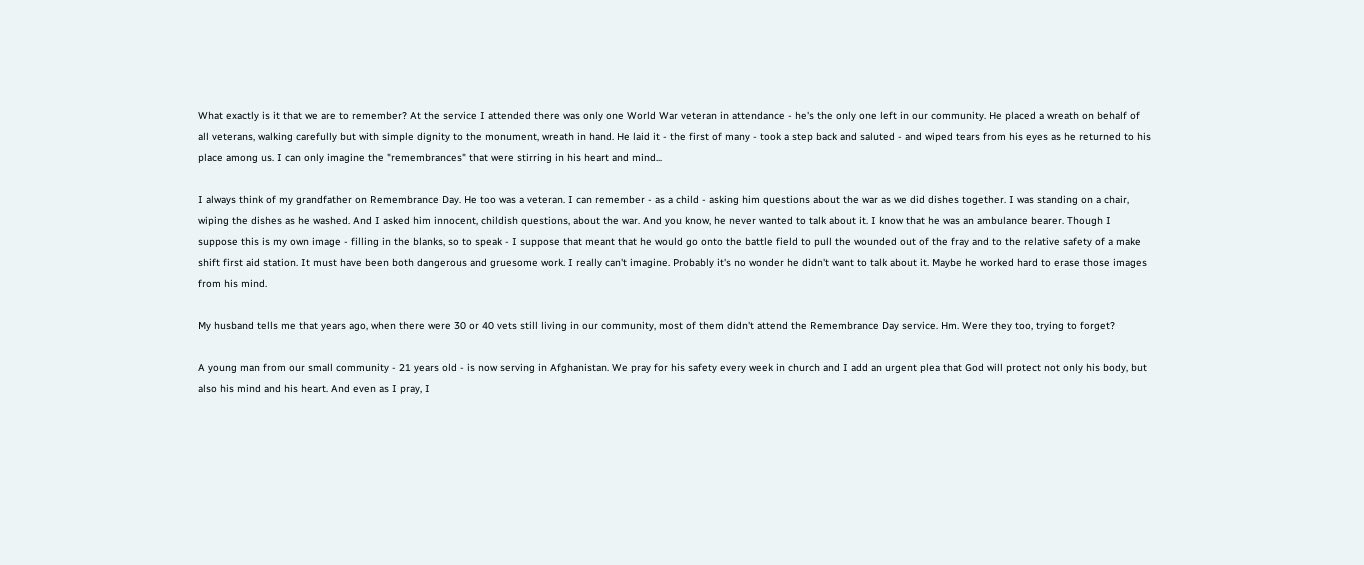What exactly is it that we are to remember? At the service I attended there was only one World War veteran in attendance - he's the only one left in our community. He placed a wreath on behalf of all veterans, walking carefully but with simple dignity to the monument, wreath in hand. He laid it - the first of many - took a step back and saluted - and wiped tears from his eyes as he returned to his place among us. I can only imagine the "remembrances" that were stirring in his heart and mind...

I always think of my grandfather on Remembrance Day. He too was a veteran. I can remember - as a child - asking him questions about the war as we did dishes together. I was standing on a chair, wiping the dishes as he washed. And I asked him innocent, childish questions, about the war. And you know, he never wanted to talk about it. I know that he was an ambulance bearer. Though I suppose this is my own image - filling in the blanks, so to speak - I suppose that meant that he would go onto the battle field to pull the wounded out of the fray and to the relative safety of a make shift first aid station. It must have been both dangerous and gruesome work. I really can't imagine. Probably it's no wonder he didn't want to talk about it. Maybe he worked hard to erase those images from his mind.

My husband tells me that years ago, when there were 30 or 40 vets still living in our community, most of them didn't attend the Remembrance Day service. Hm. Were they too, trying to forget?

A young man from our small community - 21 years old - is now serving in Afghanistan. We pray for his safety every week in church and I add an urgent plea that God will protect not only his body, but also his mind and his heart. And even as I pray, I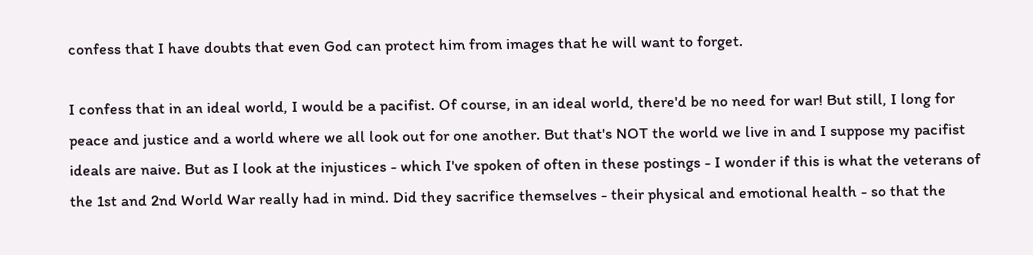confess that I have doubts that even God can protect him from images that he will want to forget.

I confess that in an ideal world, I would be a pacifist. Of course, in an ideal world, there'd be no need for war! But still, I long for peace and justice and a world where we all look out for one another. But that's NOT the world we live in and I suppose my pacifist ideals are naive. But as I look at the injustices - which I've spoken of often in these postings - I wonder if this is what the veterans of the 1st and 2nd World War really had in mind. Did they sacrifice themselves - their physical and emotional health - so that the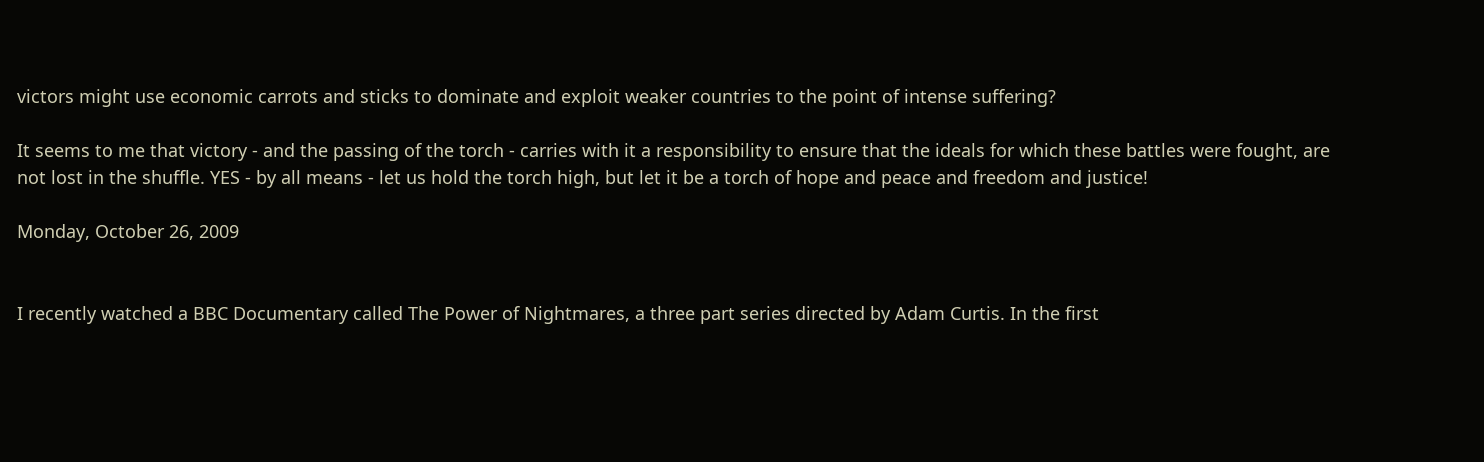victors might use economic carrots and sticks to dominate and exploit weaker countries to the point of intense suffering?

It seems to me that victory - and the passing of the torch - carries with it a responsibility to ensure that the ideals for which these battles were fought, are not lost in the shuffle. YES - by all means - let us hold the torch high, but let it be a torch of hope and peace and freedom and justice!

Monday, October 26, 2009


I recently watched a BBC Documentary called The Power of Nightmares, a three part series directed by Adam Curtis. In the first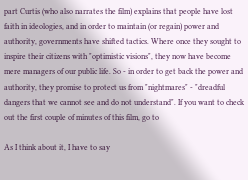part Curtis (who also narrates the film) explains that people have lost faith in ideologies, and in order to maintain (or regain) power and authority, governments have shifted tactics. Where once they sought to inspire their citizens with "optimistic visions", they now have become mere managers of our public life. So - in order to get back the power and authority, they promise to protect us from "nightmares" - "dreadful dangers that we cannot see and do not understand". If you want to check out the first couple of minutes of this film, go to

As I think about it, I have to say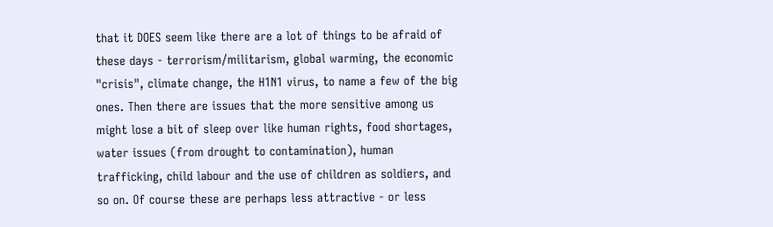that it DOES seem like there are a lot of things to be afraid of these days - terrorism/militarism, global warming, the economic "crisis", climate change, the H1N1 virus, to name a few of the big ones. Then there are issues that the more sensitive among us might lose a bit of sleep over like human rights, food shortages, water issues (from drought to contamination), human trafficking, child labour and the use of children as soldiers, and so on. Of course these are perhaps less attractive - or less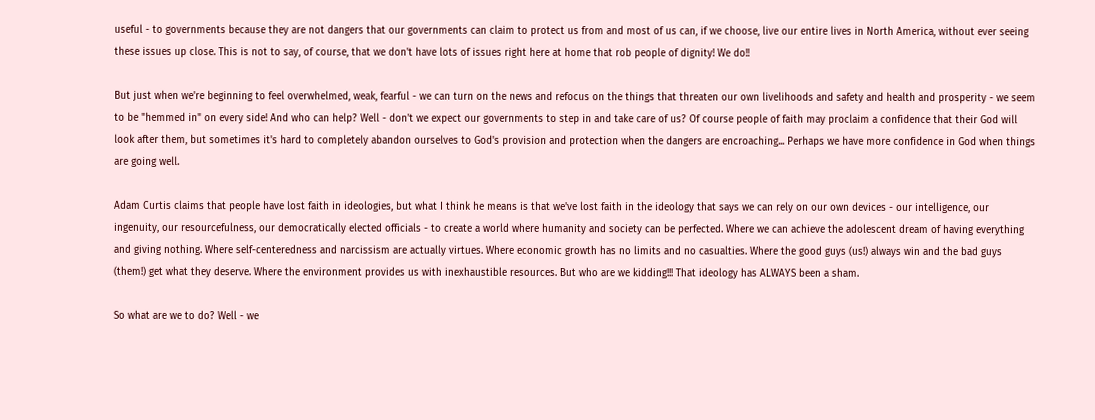useful - to governments because they are not dangers that our governments can claim to protect us from and most of us can, if we choose, live our entire lives in North America, without ever seeing these issues up close. This is not to say, of course, that we don't have lots of issues right here at home that rob people of dignity! We do!!

But just when we're beginning to feel overwhelmed, weak, fearful - we can turn on the news and refocus on the things that threaten our own livelihoods and safety and health and prosperity - we seem to be "hemmed in" on every side! And who can help? Well - don't we expect our governments to step in and take care of us? Of course people of faith may proclaim a confidence that their God will look after them, but sometimes it's hard to completely abandon ourselves to God's provision and protection when the dangers are encroaching... Perhaps we have more confidence in God when things are going well.

Adam Curtis claims that people have lost faith in ideologies, but what I think he means is that we've lost faith in the ideology that says we can rely on our own devices - our intelligence, our ingenuity, our resourcefulness, our democratically elected officials - to create a world where humanity and society can be perfected. Where we can achieve the adolescent dream of having everything and giving nothing. Where self-centeredness and narcissism are actually virtues. Where economic growth has no limits and no casualties. Where the good guys (us!) always win and the bad guys (them!) get what they deserve. Where the environment provides us with inexhaustible resources. But who are we kidding!!! That ideology has ALWAYS been a sham.

So what are we to do? Well - we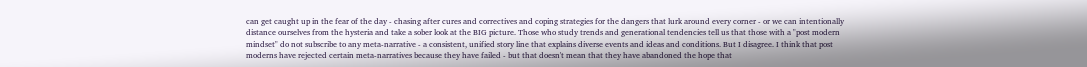can get caught up in the fear of the day - chasing after cures and correctives and coping strategies for the dangers that lurk around every corner - or we can intentionally distance ourselves from the hysteria and take a sober look at the BIG picture. Those who study trends and generational tendencies tell us that those with a "post modern mindset" do not subscribe to any meta-narrative - a consistent, unified story line that explains diverse events and ideas and conditions. But I disagree. I think that post moderns have rejected certain meta-narratives because they have failed - but that doesn't mean that they have abandoned the hope that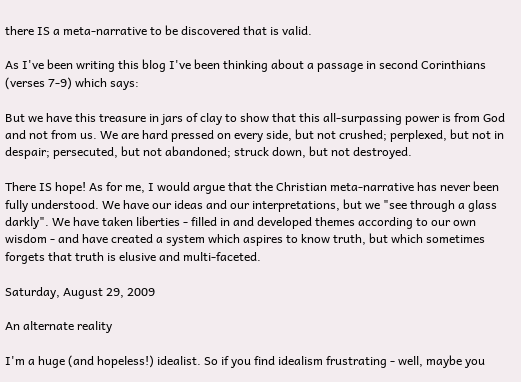there IS a meta-narrative to be discovered that is valid.

As I've been writing this blog I've been thinking about a passage in second Corinthians (verses 7-9) which says:

But we have this treasure in jars of clay to show that this all-surpassing power is from God and not from us. We are hard pressed on every side, but not crushed; perplexed, but not in despair; persecuted, but not abandoned; struck down, but not destroyed.

There IS hope! As for me, I would argue that the Christian meta-narrative has never been fully understood. We have our ideas and our interpretations, but we "see through a glass darkly". We have taken liberties - filled in and developed themes according to our own wisdom - and have created a system which aspires to know truth, but which sometimes forgets that truth is elusive and multi-faceted.

Saturday, August 29, 2009

An alternate reality

I'm a huge (and hopeless!) idealist. So if you find idealism frustrating - well, maybe you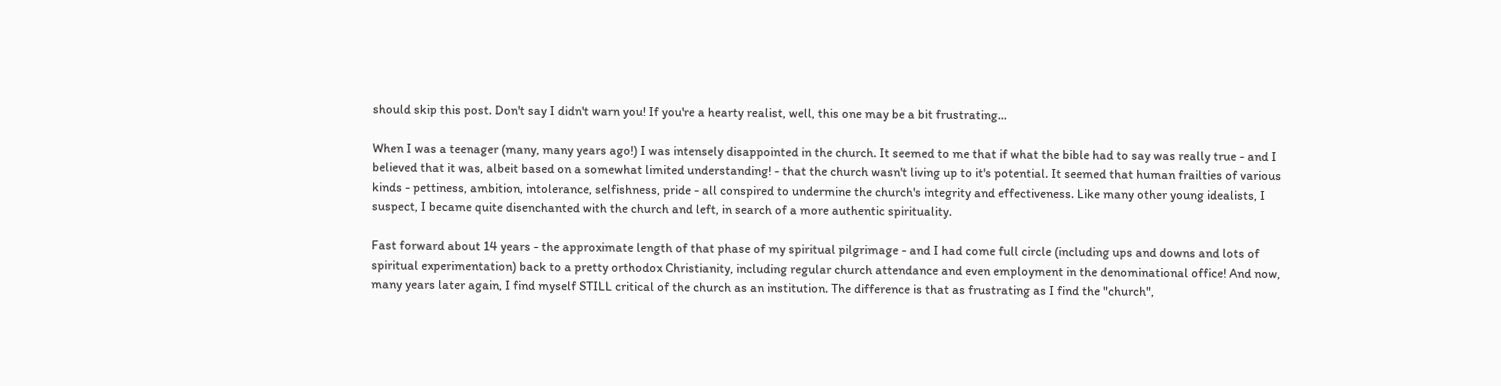should skip this post. Don't say I didn't warn you! If you're a hearty realist, well, this one may be a bit frustrating...

When I was a teenager (many, many years ago!) I was intensely disappointed in the church. It seemed to me that if what the bible had to say was really true - and I believed that it was, albeit based on a somewhat limited understanding! - that the church wasn't living up to it's potential. It seemed that human frailties of various kinds - pettiness, ambition, intolerance, selfishness, pride - all conspired to undermine the church's integrity and effectiveness. Like many other young idealists, I suspect, I became quite disenchanted with the church and left, in search of a more authentic spirituality.

Fast forward about 14 years - the approximate length of that phase of my spiritual pilgrimage - and I had come full circle (including ups and downs and lots of spiritual experimentation) back to a pretty orthodox Christianity, including regular church attendance and even employment in the denominational office! And now, many years later again, I find myself STILL critical of the church as an institution. The difference is that as frustrating as I find the "church",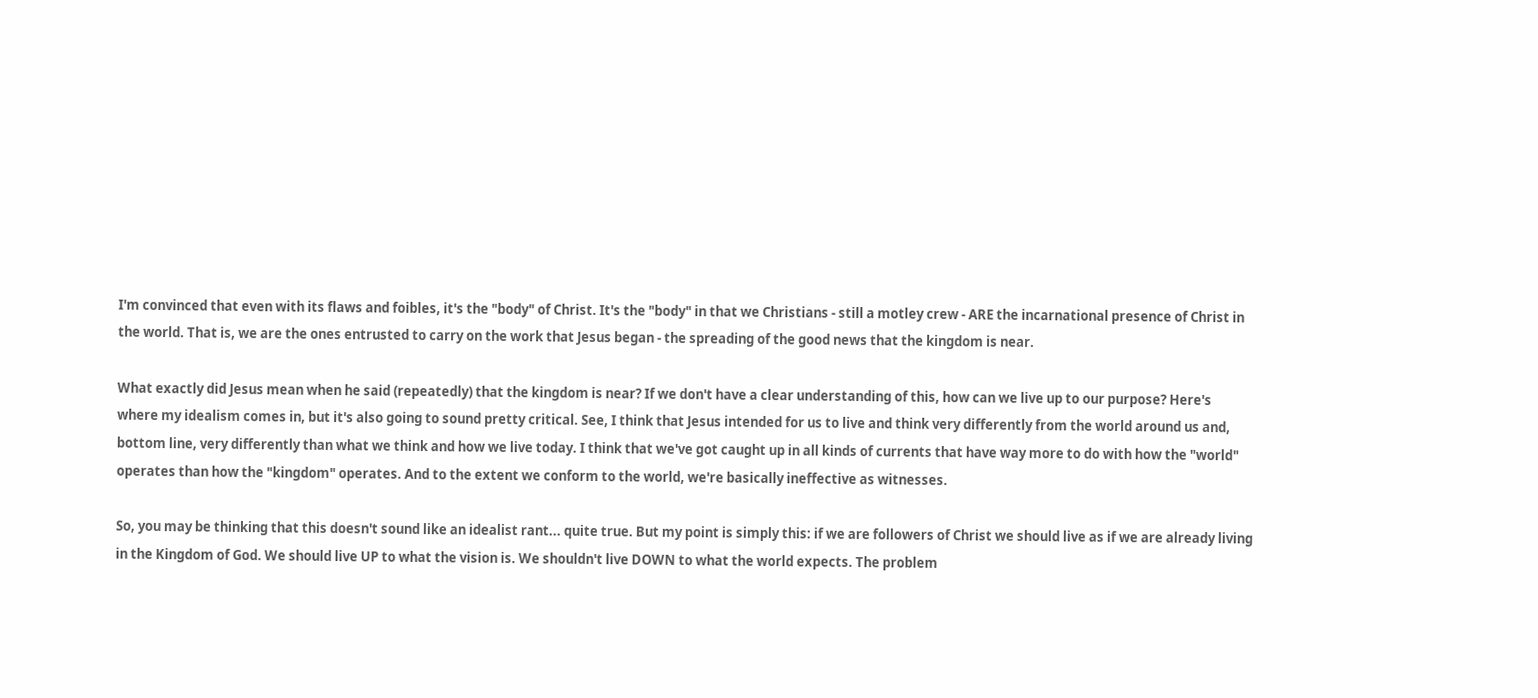I'm convinced that even with its flaws and foibles, it's the "body" of Christ. It's the "body" in that we Christians - still a motley crew - ARE the incarnational presence of Christ in the world. That is, we are the ones entrusted to carry on the work that Jesus began - the spreading of the good news that the kingdom is near.

What exactly did Jesus mean when he said (repeatedly) that the kingdom is near? If we don't have a clear understanding of this, how can we live up to our purpose? Here's where my idealism comes in, but it's also going to sound pretty critical. See, I think that Jesus intended for us to live and think very differently from the world around us and, bottom line, very differently than what we think and how we live today. I think that we've got caught up in all kinds of currents that have way more to do with how the "world" operates than how the "kingdom" operates. And to the extent we conform to the world, we're basically ineffective as witnesses.

So, you may be thinking that this doesn't sound like an idealist rant... quite true. But my point is simply this: if we are followers of Christ we should live as if we are already living in the Kingdom of God. We should live UP to what the vision is. We shouldn't live DOWN to what the world expects. The problem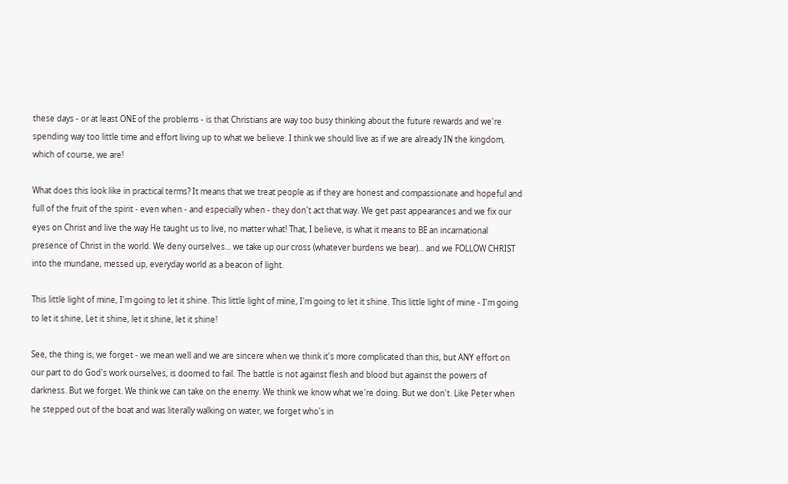these days - or at least ONE of the problems - is that Christians are way too busy thinking about the future rewards and we're spending way too little time and effort living up to what we believe. I think we should live as if we are already IN the kingdom, which of course, we are!

What does this look like in practical terms? It means that we treat people as if they are honest and compassionate and hopeful and full of the fruit of the spirit - even when - and especially when - they don't act that way. We get past appearances and we fix our eyes on Christ and live the way He taught us to live, no matter what! That, I believe, is what it means to BE an incarnational presence of Christ in the world. We deny ourselves... we take up our cross (whatever burdens we bear)... and we FOLLOW CHRIST into the mundane, messed up, everyday world as a beacon of light.

This little light of mine, I'm going to let it shine. This little light of mine, I'm going to let it shine. This little light of mine - I'm going to let it shine, Let it shine, let it shine, let it shine!

See, the thing is, we forget - we mean well and we are sincere when we think it's more complicated than this, but ANY effort on our part to do God's work ourselves, is doomed to fail. The battle is not against flesh and blood but against the powers of darkness. But we forget. We think we can take on the enemy. We think we know what we're doing. But we don't. Like Peter when he stepped out of the boat and was literally walking on water, we forget who's in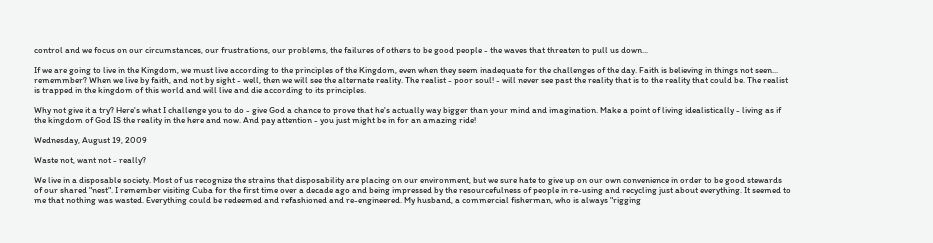control and we focus on our circumstances, our frustrations, our problems, the failures of others to be good people - the waves that threaten to pull us down...

If we are going to live in the Kingdom, we must live according to the principles of the Kingdom, even when they seem inadequate for the challenges of the day. Faith is believing in things not seen... rememmber? When we live by faith, and not by sight - well, then we will see the alternate reality. The realist - poor soul! - will never see past the reality that is to the reality that could be. The realist is trapped in the kingdom of this world and will live and die according to its principles.

Why not give it a try? Here's what I challenge you to do - give God a chance to prove that he's actually way bigger than your mind and imagination. Make a point of living idealistically - living as if the kingdom of God IS the reality in the here and now. And pay attention - you just might be in for an amazing ride!

Wednesday, August 19, 2009

Waste not, want not - really?

We live in a disposable society. Most of us recognize the strains that disposability are placing on our environment, but we sure hate to give up on our own convenience in order to be good stewards of our shared "nest". I remember visiting Cuba for the first time over a decade ago and being impressed by the resourcefulness of people in re-using and recycling just about everything. It seemed to me that nothing was wasted. Everything could be redeemed and refashioned and re-engineered. My husband, a commercial fisherman, who is always "rigging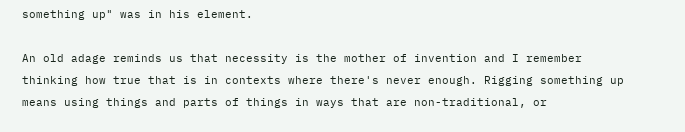something up" was in his element.

An old adage reminds us that necessity is the mother of invention and I remember thinking how true that is in contexts where there's never enough. Rigging something up means using things and parts of things in ways that are non-traditional, or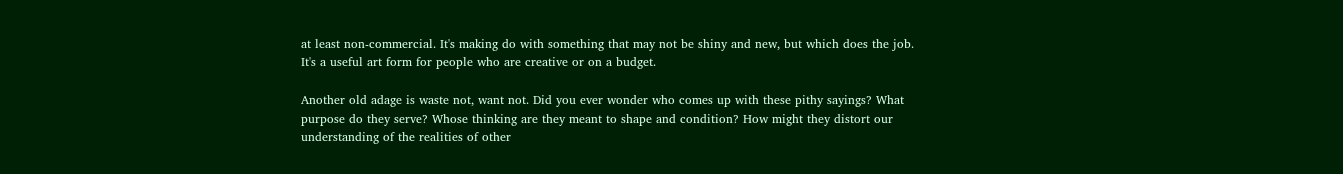at least non-commercial. It's making do with something that may not be shiny and new, but which does the job. It's a useful art form for people who are creative or on a budget.

Another old adage is waste not, want not. Did you ever wonder who comes up with these pithy sayings? What purpose do they serve? Whose thinking are they meant to shape and condition? How might they distort our understanding of the realities of other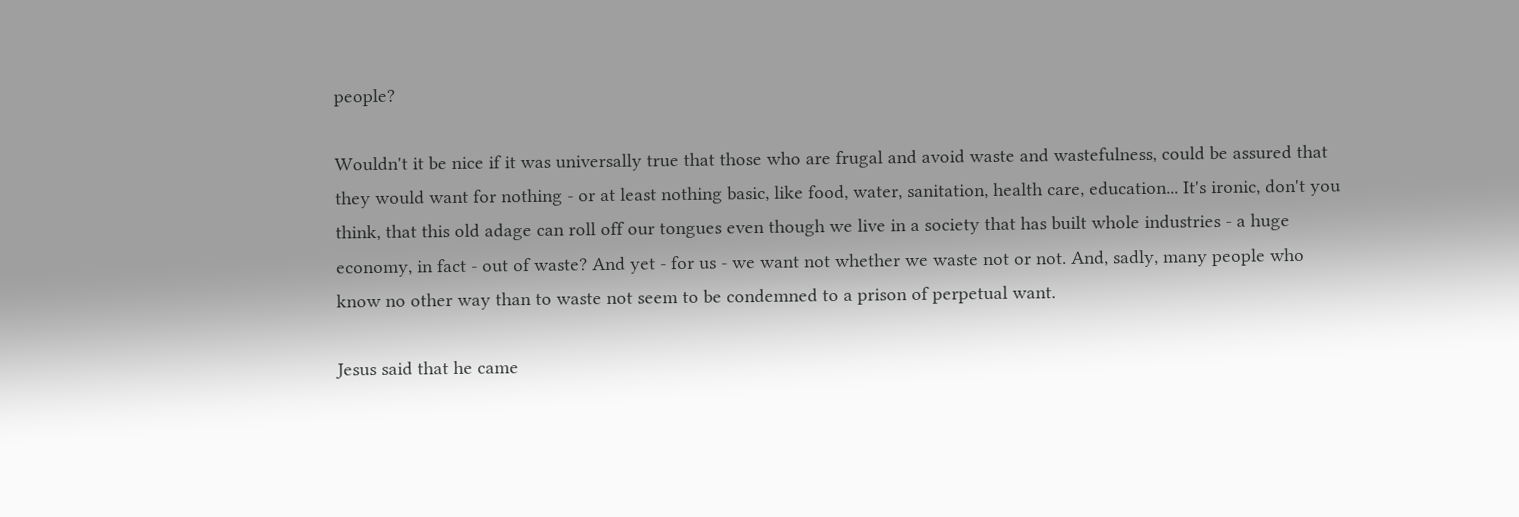people?

Wouldn't it be nice if it was universally true that those who are frugal and avoid waste and wastefulness, could be assured that they would want for nothing - or at least nothing basic, like food, water, sanitation, health care, education... It's ironic, don't you think, that this old adage can roll off our tongues even though we live in a society that has built whole industries - a huge economy, in fact - out of waste? And yet - for us - we want not whether we waste not or not. And, sadly, many people who know no other way than to waste not seem to be condemned to a prison of perpetual want.

Jesus said that he came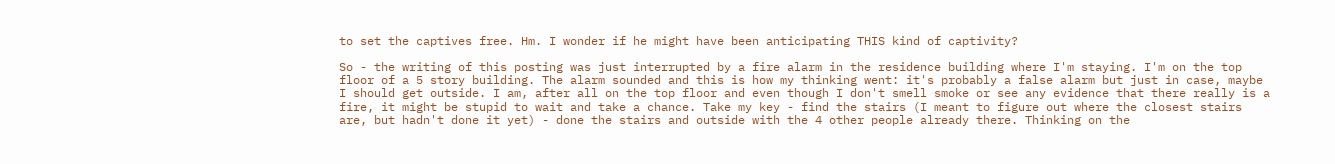to set the captives free. Hm. I wonder if he might have been anticipating THIS kind of captivity?

So - the writing of this posting was just interrupted by a fire alarm in the residence building where I'm staying. I'm on the top floor of a 5 story building. The alarm sounded and this is how my thinking went: it's probably a false alarm but just in case, maybe I should get outside. I am, after all on the top floor and even though I don't smell smoke or see any evidence that there really is a fire, it might be stupid to wait and take a chance. Take my key - find the stairs (I meant to figure out where the closest stairs are, but hadn't done it yet) - done the stairs and outside with the 4 other people already there. Thinking on the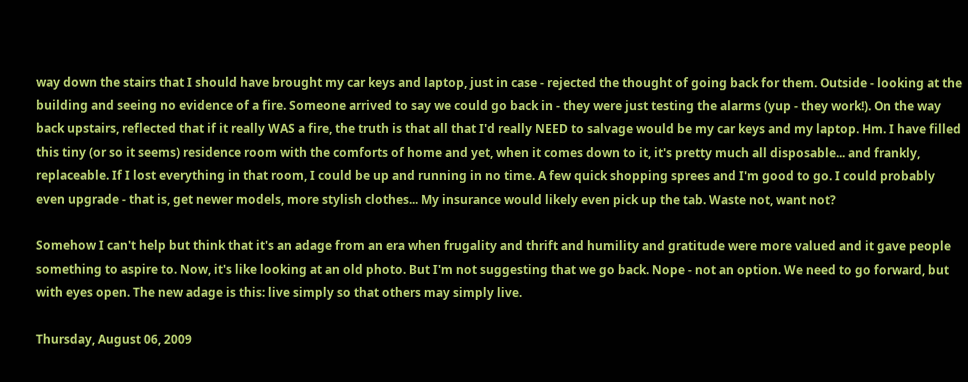way down the stairs that I should have brought my car keys and laptop, just in case - rejected the thought of going back for them. Outside - looking at the building and seeing no evidence of a fire. Someone arrived to say we could go back in - they were just testing the alarms (yup - they work!). On the way back upstairs, reflected that if it really WAS a fire, the truth is that all that I'd really NEED to salvage would be my car keys and my laptop. Hm. I have filled this tiny (or so it seems) residence room with the comforts of home and yet, when it comes down to it, it's pretty much all disposable... and frankly, replaceable. If I lost everything in that room, I could be up and running in no time. A few quick shopping sprees and I'm good to go. I could probably even upgrade - that is, get newer models, more stylish clothes... My insurance would likely even pick up the tab. Waste not, want not?

Somehow I can't help but think that it's an adage from an era when frugality and thrift and humility and gratitude were more valued and it gave people something to aspire to. Now, it's like looking at an old photo. But I'm not suggesting that we go back. Nope - not an option. We need to go forward, but with eyes open. The new adage is this: live simply so that others may simply live.

Thursday, August 06, 2009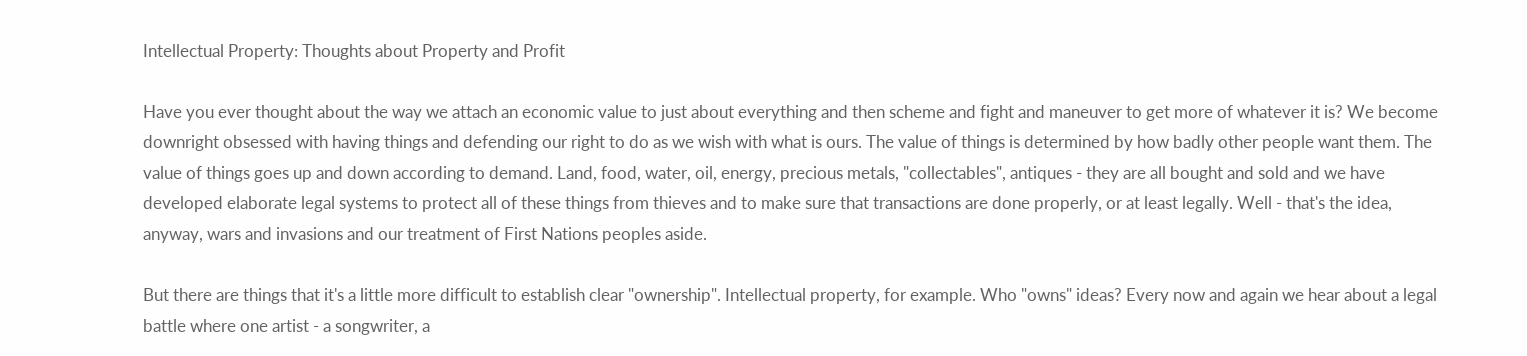Intellectual Property: Thoughts about Property and Profit

Have you ever thought about the way we attach an economic value to just about everything and then scheme and fight and maneuver to get more of whatever it is? We become downright obsessed with having things and defending our right to do as we wish with what is ours. The value of things is determined by how badly other people want them. The value of things goes up and down according to demand. Land, food, water, oil, energy, precious metals, "collectables", antiques - they are all bought and sold and we have developed elaborate legal systems to protect all of these things from thieves and to make sure that transactions are done properly, or at least legally. Well - that's the idea, anyway, wars and invasions and our treatment of First Nations peoples aside.

But there are things that it's a little more difficult to establish clear "ownership". Intellectual property, for example. Who "owns" ideas? Every now and again we hear about a legal battle where one artist - a songwriter, a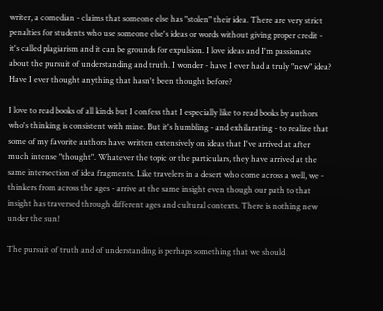writer, a comedian - claims that someone else has "stolen" their idea. There are very strict penalties for students who use someone else's ideas or words without giving proper credit - it's called plagiarism and it can be grounds for expulsion. I love ideas and I'm passionate about the pursuit of understanding and truth. I wonder - have I ever had a truly "new" idea? Have I ever thought anything that hasn't been thought before?

I love to read books of all kinds but I confess that I especially like to read books by authors who's thinking is consistent with mine. But it's humbling - and exhilarating - to realize that some of my favorite authors have written extensively on ideas that I've arrived at after much intense "thought". Whatever the topic or the particulars, they have arrived at the same intersection of idea fragments. Like travelers in a desert who come across a well, we - thinkers from across the ages - arrive at the same insight even though our path to that insight has traversed through different ages and cultural contexts. There is nothing new under the sun!

The pursuit of truth and of understanding is perhaps something that we should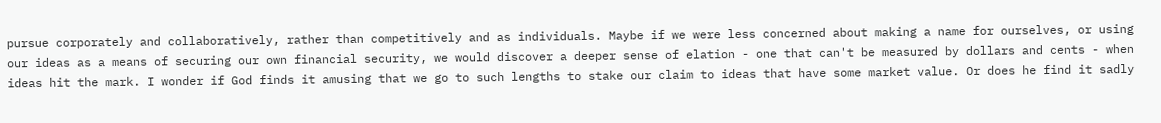pursue corporately and collaboratively, rather than competitively and as individuals. Maybe if we were less concerned about making a name for ourselves, or using our ideas as a means of securing our own financial security, we would discover a deeper sense of elation - one that can't be measured by dollars and cents - when ideas hit the mark. I wonder if God finds it amusing that we go to such lengths to stake our claim to ideas that have some market value. Or does he find it sadly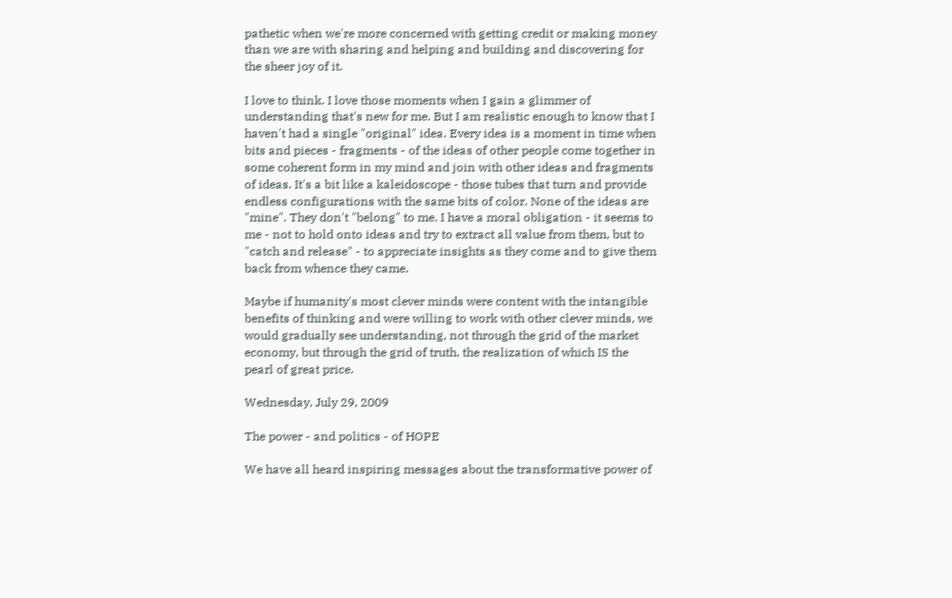pathetic when we're more concerned with getting credit or making money than we are with sharing and helping and building and discovering for the sheer joy of it.

I love to think. I love those moments when I gain a glimmer of understanding that's new for me. But I am realistic enough to know that I haven't had a single "original" idea. Every idea is a moment in time when bits and pieces - fragments - of the ideas of other people come together in some coherent form in my mind and join with other ideas and fragments of ideas. It's a bit like a kaleidoscope - those tubes that turn and provide endless configurations with the same bits of color. None of the ideas are "mine". They don't "belong" to me. I have a moral obligation - it seems to me - not to hold onto ideas and try to extract all value from them, but to "catch and release" - to appreciate insights as they come and to give them back from whence they came.

Maybe if humanity's most clever minds were content with the intangible benefits of thinking and were willing to work with other clever minds, we would gradually see understanding, not through the grid of the market economy, but through the grid of truth, the realization of which IS the pearl of great price.

Wednesday, July 29, 2009

The power - and politics - of HOPE

We have all heard inspiring messages about the transformative power of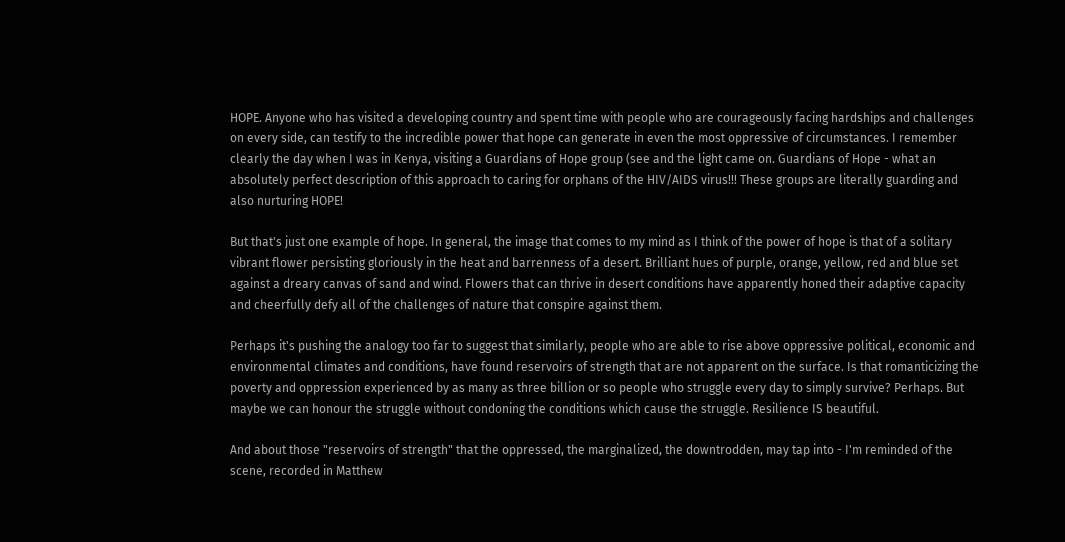HOPE. Anyone who has visited a developing country and spent time with people who are courageously facing hardships and challenges on every side, can testify to the incredible power that hope can generate in even the most oppressive of circumstances. I remember clearly the day when I was in Kenya, visiting a Guardians of Hope group (see and the light came on. Guardians of Hope - what an absolutely perfect description of this approach to caring for orphans of the HIV/AIDS virus!!! These groups are literally guarding and also nurturing HOPE!

But that's just one example of hope. In general, the image that comes to my mind as I think of the power of hope is that of a solitary vibrant flower persisting gloriously in the heat and barrenness of a desert. Brilliant hues of purple, orange, yellow, red and blue set against a dreary canvas of sand and wind. Flowers that can thrive in desert conditions have apparently honed their adaptive capacity and cheerfully defy all of the challenges of nature that conspire against them.

Perhaps it's pushing the analogy too far to suggest that similarly, people who are able to rise above oppressive political, economic and environmental climates and conditions, have found reservoirs of strength that are not apparent on the surface. Is that romanticizing the poverty and oppression experienced by as many as three billion or so people who struggle every day to simply survive? Perhaps. But maybe we can honour the struggle without condoning the conditions which cause the struggle. Resilience IS beautiful.

And about those "reservoirs of strength" that the oppressed, the marginalized, the downtrodden, may tap into - I'm reminded of the scene, recorded in Matthew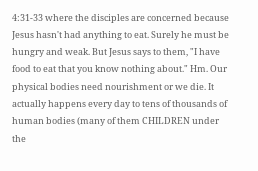4:31-33 where the disciples are concerned because Jesus hasn't had anything to eat. Surely he must be hungry and weak. But Jesus says to them, "I have food to eat that you know nothing about." Hm. Our physical bodies need nourishment or we die. It actually happens every day to tens of thousands of human bodies (many of them CHILDREN under the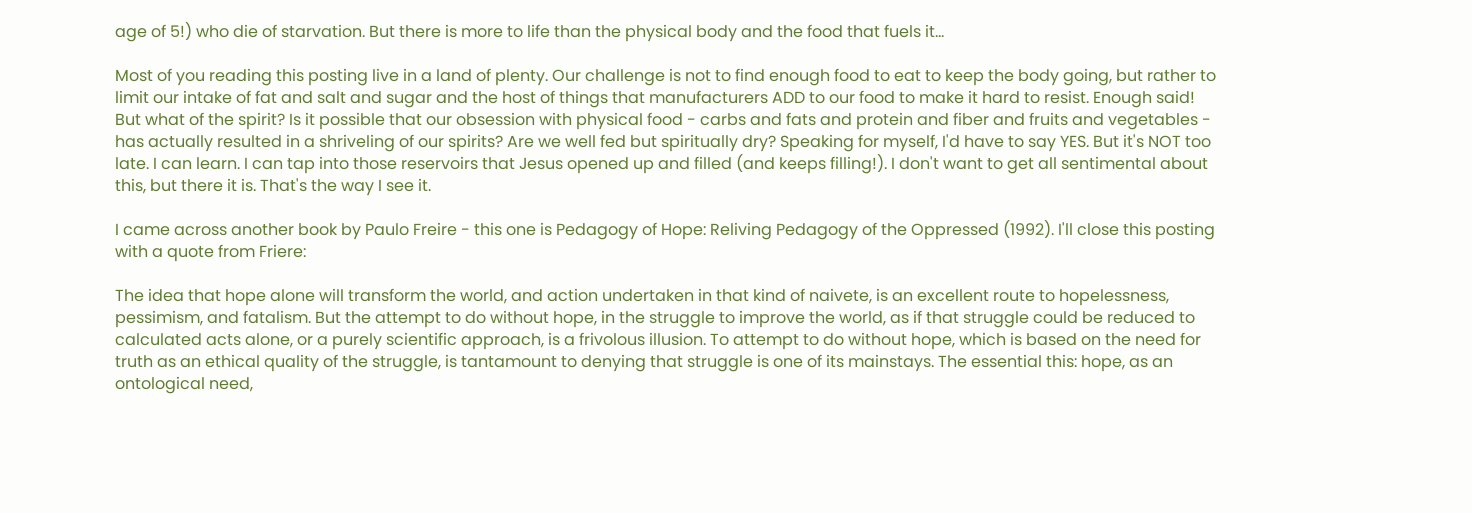age of 5!) who die of starvation. But there is more to life than the physical body and the food that fuels it...

Most of you reading this posting live in a land of plenty. Our challenge is not to find enough food to eat to keep the body going, but rather to limit our intake of fat and salt and sugar and the host of things that manufacturers ADD to our food to make it hard to resist. Enough said! But what of the spirit? Is it possible that our obsession with physical food - carbs and fats and protein and fiber and fruits and vegetables - has actually resulted in a shriveling of our spirits? Are we well fed but spiritually dry? Speaking for myself, I'd have to say YES. But it's NOT too late. I can learn. I can tap into those reservoirs that Jesus opened up and filled (and keeps filling!). I don't want to get all sentimental about this, but there it is. That's the way I see it.

I came across another book by Paulo Freire - this one is Pedagogy of Hope: Reliving Pedagogy of the Oppressed (1992). I'll close this posting with a quote from Friere:

The idea that hope alone will transform the world, and action undertaken in that kind of naivete, is an excellent route to hopelessness, pessimism, and fatalism. But the attempt to do without hope, in the struggle to improve the world, as if that struggle could be reduced to calculated acts alone, or a purely scientific approach, is a frivolous illusion. To attempt to do without hope, which is based on the need for truth as an ethical quality of the struggle, is tantamount to denying that struggle is one of its mainstays. The essential this: hope, as an ontological need,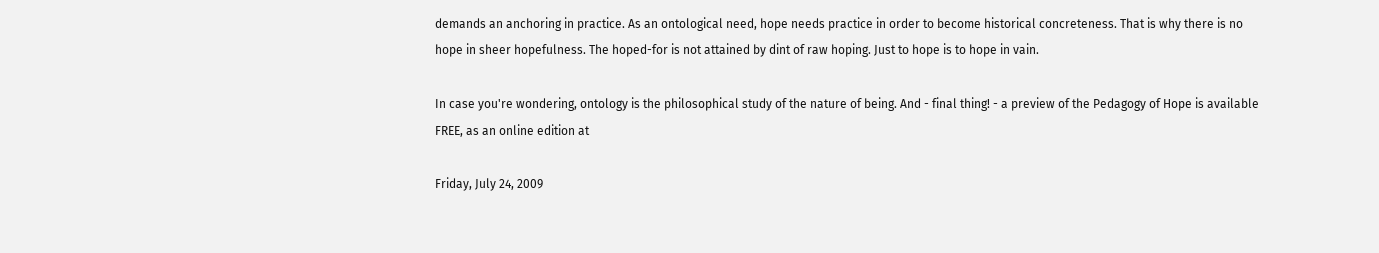demands an anchoring in practice. As an ontological need, hope needs practice in order to become historical concreteness. That is why there is no hope in sheer hopefulness. The hoped-for is not attained by dint of raw hoping. Just to hope is to hope in vain.

In case you're wondering, ontology is the philosophical study of the nature of being. And - final thing! - a preview of the Pedagogy of Hope is available FREE, as an online edition at

Friday, July 24, 2009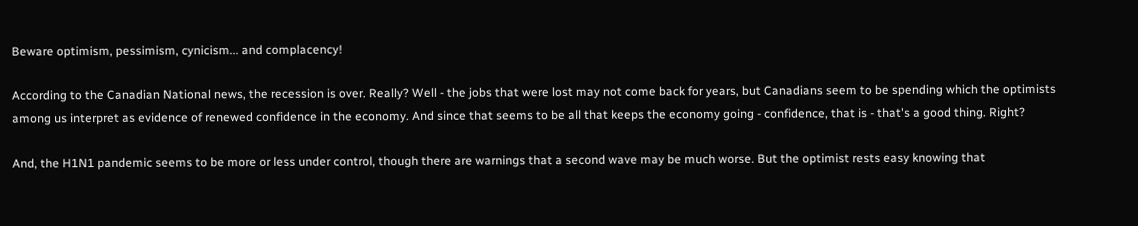Beware optimism, pessimism, cynicism... and complacency!

According to the Canadian National news, the recession is over. Really? Well - the jobs that were lost may not come back for years, but Canadians seem to be spending which the optimists among us interpret as evidence of renewed confidence in the economy. And since that seems to be all that keeps the economy going - confidence, that is - that's a good thing. Right?

And, the H1N1 pandemic seems to be more or less under control, though there are warnings that a second wave may be much worse. But the optimist rests easy knowing that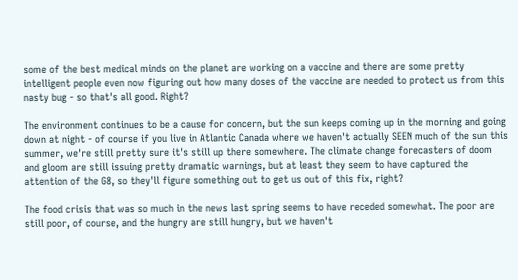some of the best medical minds on the planet are working on a vaccine and there are some pretty intelligent people even now figuring out how many doses of the vaccine are needed to protect us from this nasty bug - so that's all good. Right?

The environment continues to be a cause for concern, but the sun keeps coming up in the morning and going down at night - of course if you live in Atlantic Canada where we haven't actually SEEN much of the sun this summer, we're still pretty sure it's still up there somewhere. The climate change forecasters of doom and gloom are still issuing pretty dramatic warnings, but at least they seem to have captured the attention of the G8, so they'll figure something out to get us out of this fix, right?

The food crisis that was so much in the news last spring seems to have receded somewhat. The poor are still poor, of course, and the hungry are still hungry, but we haven't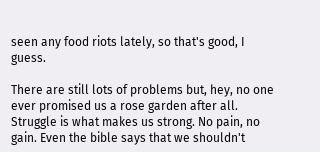seen any food riots lately, so that's good, I guess.

There are still lots of problems but, hey, no one ever promised us a rose garden after all. Struggle is what makes us strong. No pain, no gain. Even the bible says that we shouldn't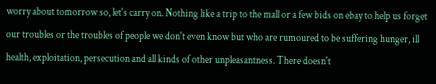worry about tomorrow so, let's carry on. Nothing like a trip to the mall or a few bids on ebay to help us forget our troubles or the troubles of people we don't even know but who are rumoured to be suffering hunger, ill health, exploitation, persecution and all kinds of other unpleasantness. There doesn't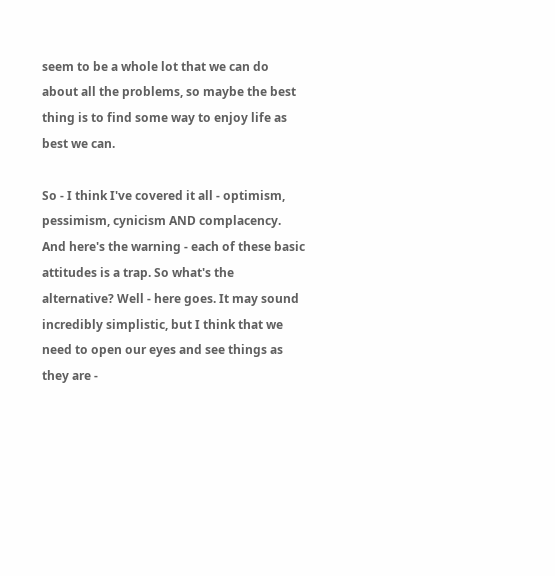seem to be a whole lot that we can do about all the problems, so maybe the best thing is to find some way to enjoy life as best we can.

So - I think I've covered it all - optimism, pessimism, cynicism AND complacency. And here's the warning - each of these basic attitudes is a trap. So what's the alternative? Well - here goes. It may sound incredibly simplistic, but I think that we need to open our eyes and see things as they are -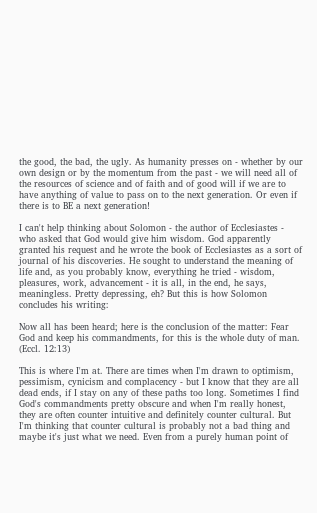the good, the bad, the ugly. As humanity presses on - whether by our own design or by the momentum from the past - we will need all of the resources of science and of faith and of good will if we are to have anything of value to pass on to the next generation. Or even if there is to BE a next generation!

I can't help thinking about Solomon - the author of Ecclesiastes - who asked that God would give him wisdom. God apparently granted his request and he wrote the book of Ecclesiastes as a sort of journal of his discoveries. He sought to understand the meaning of life and, as you probably know, everything he tried - wisdom, pleasures, work, advancement - it is all, in the end, he says, meaningless. Pretty depressing, eh? But this is how Solomon concludes his writing:

Now all has been heard; here is the conclusion of the matter: Fear God and keep his commandments, for this is the whole duty of man. (Eccl. 12:13)

This is where I'm at. There are times when I'm drawn to optimism, pessimism, cynicism and complacency - but I know that they are all dead ends, if I stay on any of these paths too long. Sometimes I find God's commandments pretty obscure and when I'm really honest, they are often counter intuitive and definitely counter cultural. But I'm thinking that counter cultural is probably not a bad thing and maybe it's just what we need. Even from a purely human point of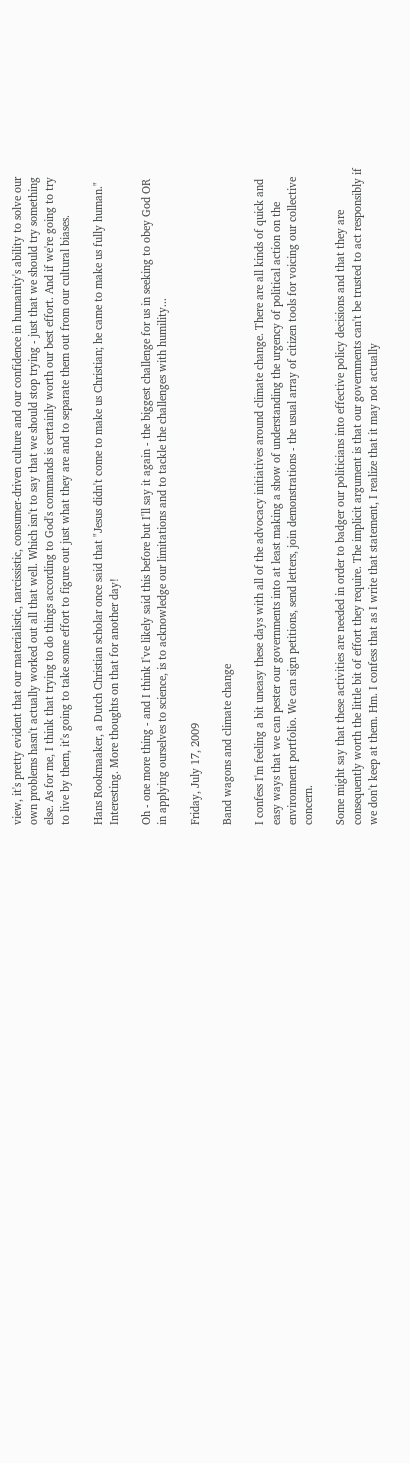view, it's pretty evident that our materialistic, narcissistic, consumer-driven culture and our confidence in humanity's ability to solve our own problems hasn't actually worked out all that well. Which isn't to say that we should stop trying - just that we should try something else. As for me, I think that trying to do things according to God's commands is certainly worth our best effort. And if we're going to try to live by them, it's going to take some effort to figure out just what they are and to separate them out from our cultural biases.

Hans Rookmaaker, a Dutch Christian scholar once said that "Jesus didn't come to make us Christian; he came to make us fully human." Interesting. More thoughts on that for another day!

Oh - one more thing - and I think I've likely said this before but I'll say it again - the biggest challenge for us in seeking to obey God OR in applying ourselves to science, is to acknowledge our limitations and to tackle the challenges with humility...

Friday, July 17, 2009

Band wagons and climate change

I confess I'm feeling a bit uneasy these days with all of the advocacy initiatives around climate change. There are all kinds of quick and easy ways that we can pester our governments into at least making a show of understanding the urgency of political action on the environment portfolio. We can sign petitions, send letters, join demonstrations - the usual array of citizen tools for voicing our collective concern.

Some might say that these activities are needed in order to badger our politicians into effective policy decisions and that they are consequently worth the little bit of effort they require. The implicit argument is that our governments can't be trusted to act responsibly if we don't keep at them. Hm. I confess that as I write that statement, I realize that it may not actually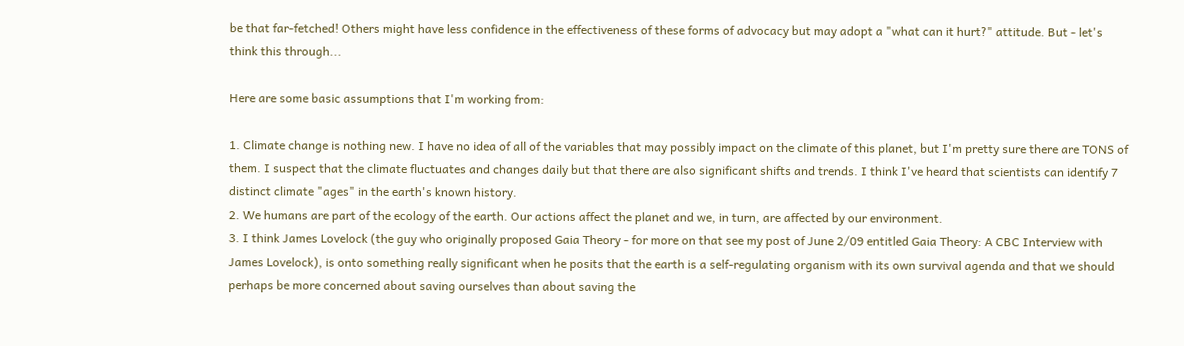be that far-fetched! Others might have less confidence in the effectiveness of these forms of advocacy but may adopt a "what can it hurt?" attitude. But - let's think this through...

Here are some basic assumptions that I'm working from:

1. Climate change is nothing new. I have no idea of all of the variables that may possibly impact on the climate of this planet, but I'm pretty sure there are TONS of them. I suspect that the climate fluctuates and changes daily but that there are also significant shifts and trends. I think I've heard that scientists can identify 7 distinct climate "ages" in the earth's known history.
2. We humans are part of the ecology of the earth. Our actions affect the planet and we, in turn, are affected by our environment.
3. I think James Lovelock (the guy who originally proposed Gaia Theory - for more on that see my post of June 2/09 entitled Gaia Theory: A CBC Interview with James Lovelock), is onto something really significant when he posits that the earth is a self-regulating organism with its own survival agenda and that we should perhaps be more concerned about saving ourselves than about saving the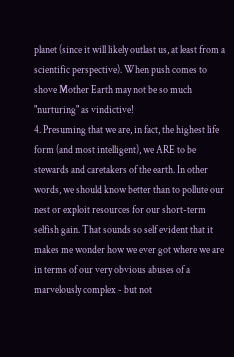planet (since it will likely outlast us, at least from a scientific perspective). When push comes to shove Mother Earth may not be so much "nurturing" as vindictive!
4. Presuming that we are, in fact, the highest life form (and most intelligent), we ARE to be stewards and caretakers of the earth. In other words, we should know better than to pollute our nest or exploit resources for our short-term selfish gain. That sounds so self evident that it makes me wonder how we ever got where we are in terms of our very obvious abuses of a marvelously complex - but not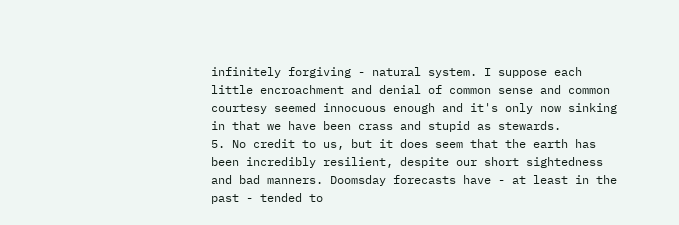infinitely forgiving - natural system. I suppose each little encroachment and denial of common sense and common courtesy seemed innocuous enough and it's only now sinking in that we have been crass and stupid as stewards.
5. No credit to us, but it does seem that the earth has been incredibly resilient, despite our short sightedness and bad manners. Doomsday forecasts have - at least in the past - tended to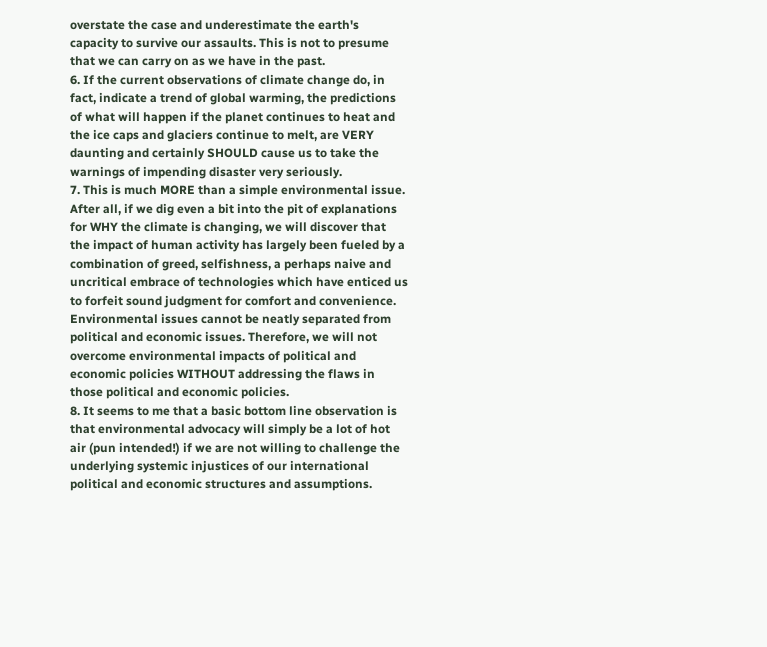overstate the case and underestimate the earth's capacity to survive our assaults. This is not to presume that we can carry on as we have in the past.
6. If the current observations of climate change do, in fact, indicate a trend of global warming, the predictions of what will happen if the planet continues to heat and the ice caps and glaciers continue to melt, are VERY daunting and certainly SHOULD cause us to take the warnings of impending disaster very seriously.
7. This is much MORE than a simple environmental issue. After all, if we dig even a bit into the pit of explanations for WHY the climate is changing, we will discover that the impact of human activity has largely been fueled by a combination of greed, selfishness, a perhaps naive and uncritical embrace of technologies which have enticed us to forfeit sound judgment for comfort and convenience. Environmental issues cannot be neatly separated from political and economic issues. Therefore, we will not overcome environmental impacts of political and economic policies WITHOUT addressing the flaws in those political and economic policies.
8. It seems to me that a basic bottom line observation is that environmental advocacy will simply be a lot of hot air (pun intended!) if we are not willing to challenge the underlying systemic injustices of our international political and economic structures and assumptions.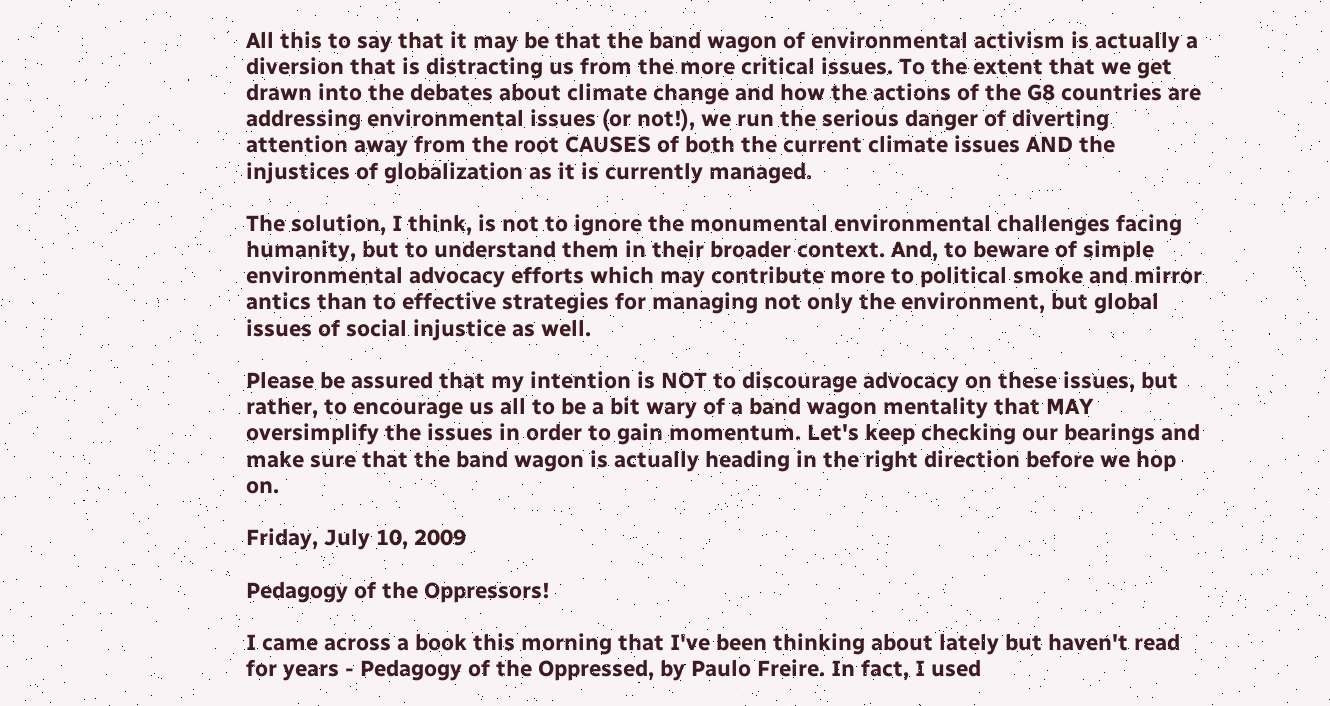All this to say that it may be that the band wagon of environmental activism is actually a diversion that is distracting us from the more critical issues. To the extent that we get drawn into the debates about climate change and how the actions of the G8 countries are addressing environmental issues (or not!), we run the serious danger of diverting attention away from the root CAUSES of both the current climate issues AND the injustices of globalization as it is currently managed.

The solution, I think, is not to ignore the monumental environmental challenges facing humanity, but to understand them in their broader context. And, to beware of simple environmental advocacy efforts which may contribute more to political smoke and mirror antics than to effective strategies for managing not only the environment, but global issues of social injustice as well.

Please be assured that my intention is NOT to discourage advocacy on these issues, but rather, to encourage us all to be a bit wary of a band wagon mentality that MAY oversimplify the issues in order to gain momentum. Let's keep checking our bearings and make sure that the band wagon is actually heading in the right direction before we hop on.

Friday, July 10, 2009

Pedagogy of the Oppressors!

I came across a book this morning that I've been thinking about lately but haven't read for years - Pedagogy of the Oppressed, by Paulo Freire. In fact, I used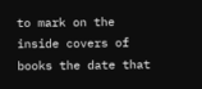to mark on the inside covers of books the date that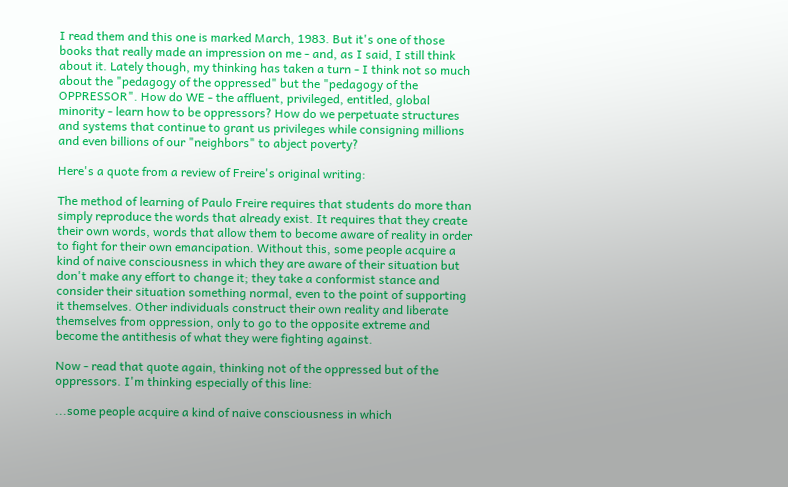I read them and this one is marked March, 1983. But it's one of those books that really made an impression on me - and, as I said, I still think about it. Lately though, my thinking has taken a turn - I think not so much about the "pedagogy of the oppressed" but the "pedagogy of the OPPRESSOR". How do WE - the affluent, privileged, entitled, global minority - learn how to be oppressors? How do we perpetuate structures and systems that continue to grant us privileges while consigning millions and even billions of our "neighbors" to abject poverty?

Here's a quote from a review of Freire's original writing:

The method of learning of Paulo Freire requires that students do more than simply reproduce the words that already exist. It requires that they create their own words, words that allow them to become aware of reality in order to fight for their own emancipation. Without this, some people acquire a kind of naive consciousness in which they are aware of their situation but don't make any effort to change it; they take a conformist stance and consider their situation something normal, even to the point of supporting it themselves. Other individuals construct their own reality and liberate themselves from oppression, only to go to the opposite extreme and become the antithesis of what they were fighting against.

Now - read that quote again, thinking not of the oppressed but of the oppressors. I'm thinking especially of this line:

...some people acquire a kind of naive consciousness in which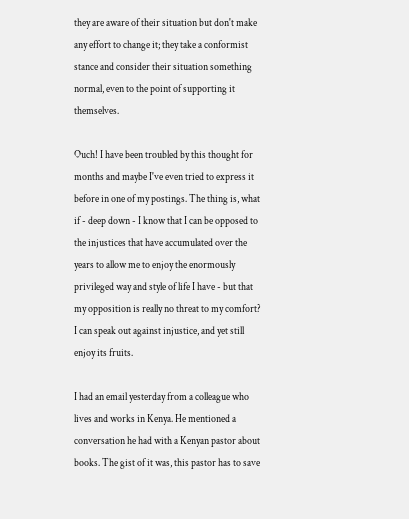they are aware of their situation but don't make any effort to change it; they take a conformist stance and consider their situation something normal, even to the point of supporting it themselves.

Ouch! I have been troubled by this thought for months and maybe I've even tried to express it before in one of my postings. The thing is, what if - deep down - I know that I can be opposed to the injustices that have accumulated over the years to allow me to enjoy the enormously privileged way and style of life I have - but that my opposition is really no threat to my comfort? I can speak out against injustice, and yet still enjoy its fruits.

I had an email yesterday from a colleague who lives and works in Kenya. He mentioned a conversation he had with a Kenyan pastor about books. The gist of it was, this pastor has to save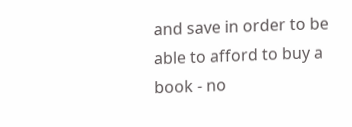and save in order to be able to afford to buy a book - no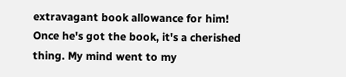extravagant book allowance for him! Once he's got the book, it's a cherished thing. My mind went to my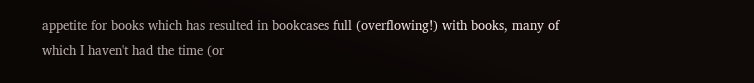appetite for books which has resulted in bookcases full (overflowing!) with books, many of which I haven't had the time (or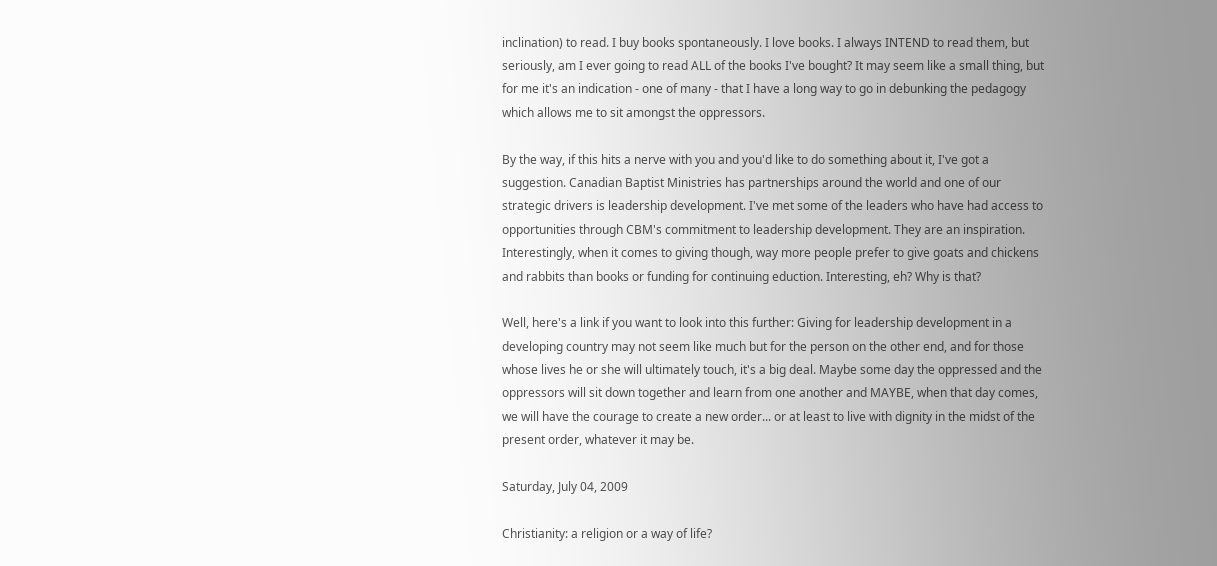inclination) to read. I buy books spontaneously. I love books. I always INTEND to read them, but seriously, am I ever going to read ALL of the books I've bought? It may seem like a small thing, but for me it's an indication - one of many - that I have a long way to go in debunking the pedagogy which allows me to sit amongst the oppressors.

By the way, if this hits a nerve with you and you'd like to do something about it, I've got a suggestion. Canadian Baptist Ministries has partnerships around the world and one of our strategic drivers is leadership development. I've met some of the leaders who have had access to opportunities through CBM's commitment to leadership development. They are an inspiration. Interestingly, when it comes to giving though, way more people prefer to give goats and chickens and rabbits than books or funding for continuing eduction. Interesting, eh? Why is that?

Well, here's a link if you want to look into this further: Giving for leadership development in a developing country may not seem like much but for the person on the other end, and for those whose lives he or she will ultimately touch, it's a big deal. Maybe some day the oppressed and the oppressors will sit down together and learn from one another and MAYBE, when that day comes, we will have the courage to create a new order... or at least to live with dignity in the midst of the present order, whatever it may be.

Saturday, July 04, 2009

Christianity: a religion or a way of life?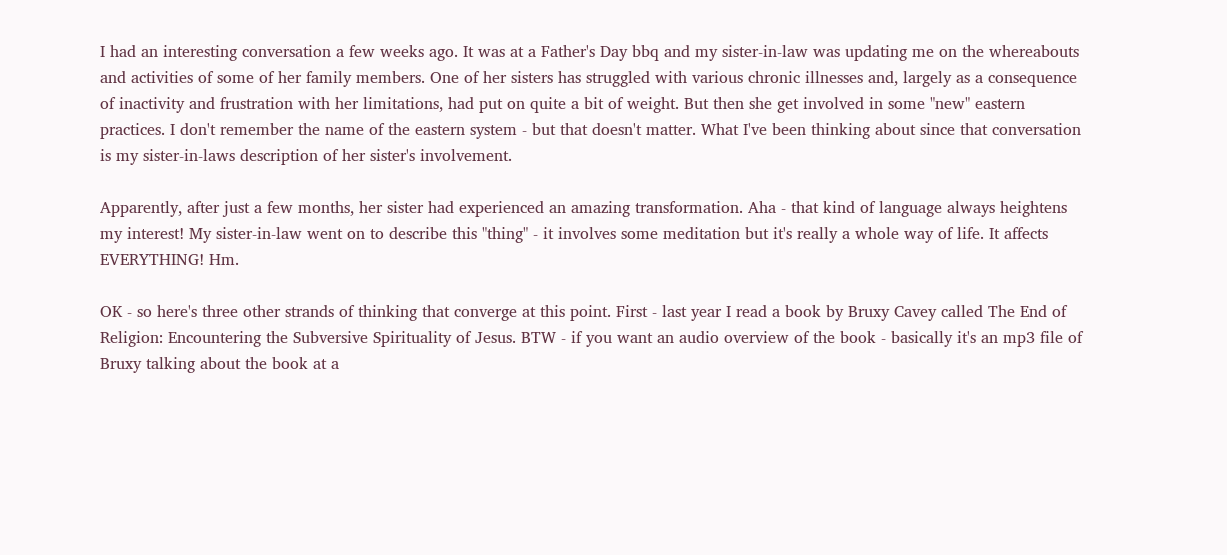I had an interesting conversation a few weeks ago. It was at a Father's Day bbq and my sister-in-law was updating me on the whereabouts and activities of some of her family members. One of her sisters has struggled with various chronic illnesses and, largely as a consequence of inactivity and frustration with her limitations, had put on quite a bit of weight. But then she get involved in some "new" eastern practices. I don't remember the name of the eastern system - but that doesn't matter. What I've been thinking about since that conversation is my sister-in-laws description of her sister's involvement.

Apparently, after just a few months, her sister had experienced an amazing transformation. Aha - that kind of language always heightens my interest! My sister-in-law went on to describe this "thing" - it involves some meditation but it's really a whole way of life. It affects EVERYTHING! Hm.

OK - so here's three other strands of thinking that converge at this point. First - last year I read a book by Bruxy Cavey called The End of Religion: Encountering the Subversive Spirituality of Jesus. BTW - if you want an audio overview of the book - basically it's an mp3 file of Bruxy talking about the book at a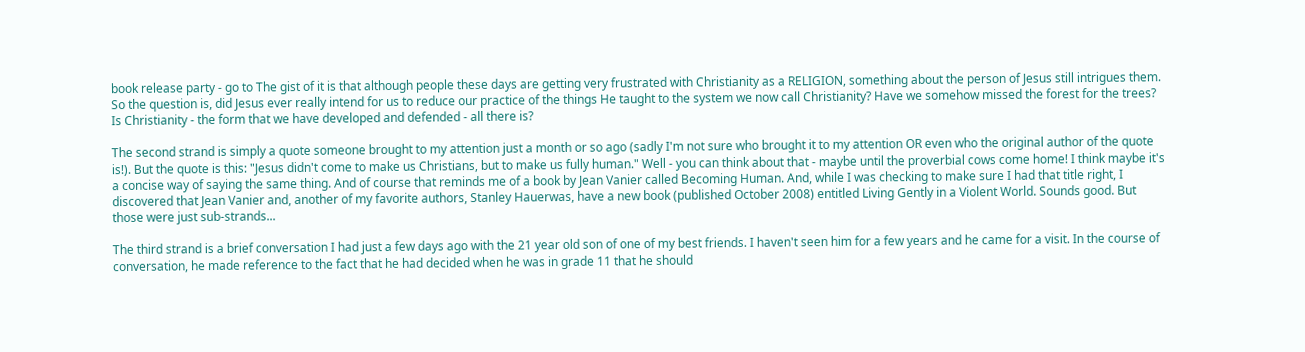book release party - go to The gist of it is that although people these days are getting very frustrated with Christianity as a RELIGION, something about the person of Jesus still intrigues them. So the question is, did Jesus ever really intend for us to reduce our practice of the things He taught to the system we now call Christianity? Have we somehow missed the forest for the trees? Is Christianity - the form that we have developed and defended - all there is?

The second strand is simply a quote someone brought to my attention just a month or so ago (sadly I'm not sure who brought it to my attention OR even who the original author of the quote is!). But the quote is this: "Jesus didn't come to make us Christians, but to make us fully human." Well - you can think about that - maybe until the proverbial cows come home! I think maybe it's a concise way of saying the same thing. And of course that reminds me of a book by Jean Vanier called Becoming Human. And, while I was checking to make sure I had that title right, I discovered that Jean Vanier and, another of my favorite authors, Stanley Hauerwas, have a new book (published October 2008) entitled Living Gently in a Violent World. Sounds good. But those were just sub-strands...

The third strand is a brief conversation I had just a few days ago with the 21 year old son of one of my best friends. I haven't seen him for a few years and he came for a visit. In the course of conversation, he made reference to the fact that he had decided when he was in grade 11 that he should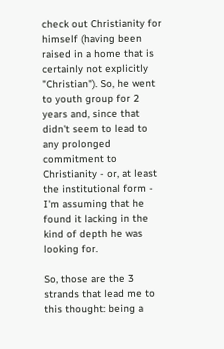check out Christianity for himself (having been raised in a home that is certainly not explicitly "Christian"). So, he went to youth group for 2 years and, since that didn't seem to lead to any prolonged commitment to Christianity - or, at least the institutional form - I'm assuming that he found it lacking in the kind of depth he was looking for.

So, those are the 3 strands that lead me to this thought: being a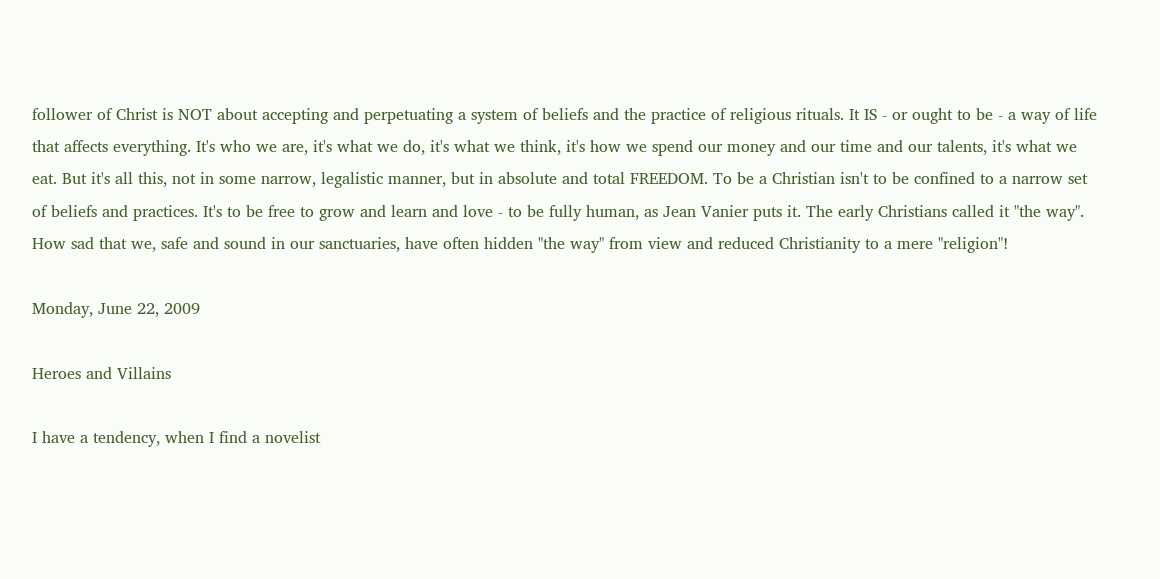follower of Christ is NOT about accepting and perpetuating a system of beliefs and the practice of religious rituals. It IS - or ought to be - a way of life that affects everything. It's who we are, it's what we do, it's what we think, it's how we spend our money and our time and our talents, it's what we eat. But it's all this, not in some narrow, legalistic manner, but in absolute and total FREEDOM. To be a Christian isn't to be confined to a narrow set of beliefs and practices. It's to be free to grow and learn and love - to be fully human, as Jean Vanier puts it. The early Christians called it "the way". How sad that we, safe and sound in our sanctuaries, have often hidden "the way" from view and reduced Christianity to a mere "religion"!

Monday, June 22, 2009

Heroes and Villains

I have a tendency, when I find a novelist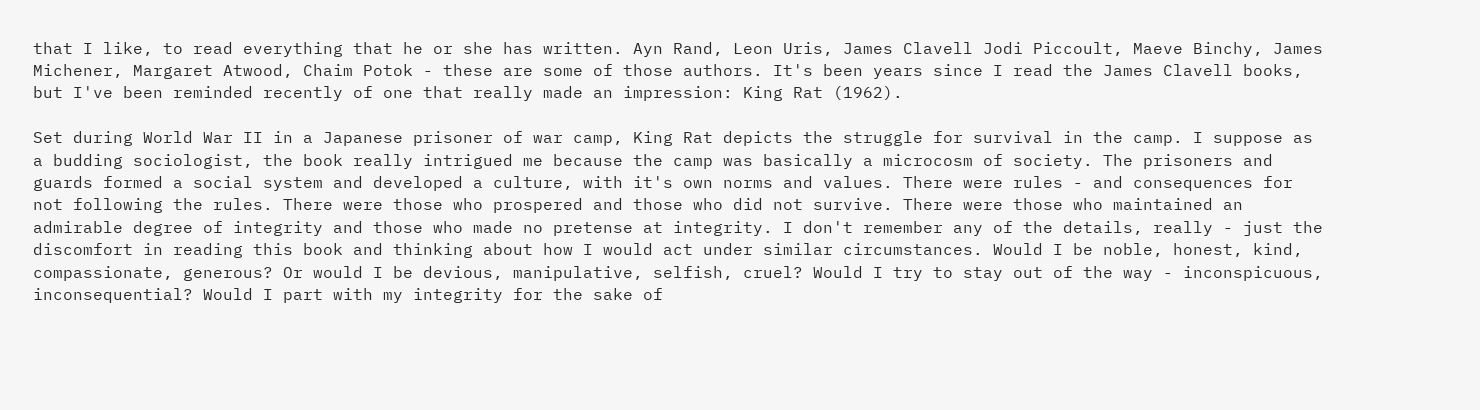that I like, to read everything that he or she has written. Ayn Rand, Leon Uris, James Clavell Jodi Piccoult, Maeve Binchy, James Michener, Margaret Atwood, Chaim Potok - these are some of those authors. It's been years since I read the James Clavell books, but I've been reminded recently of one that really made an impression: King Rat (1962).

Set during World War II in a Japanese prisoner of war camp, King Rat depicts the struggle for survival in the camp. I suppose as a budding sociologist, the book really intrigued me because the camp was basically a microcosm of society. The prisoners and guards formed a social system and developed a culture, with it's own norms and values. There were rules - and consequences for not following the rules. There were those who prospered and those who did not survive. There were those who maintained an admirable degree of integrity and those who made no pretense at integrity. I don't remember any of the details, really - just the discomfort in reading this book and thinking about how I would act under similar circumstances. Would I be noble, honest, kind, compassionate, generous? Or would I be devious, manipulative, selfish, cruel? Would I try to stay out of the way - inconspicuous, inconsequential? Would I part with my integrity for the sake of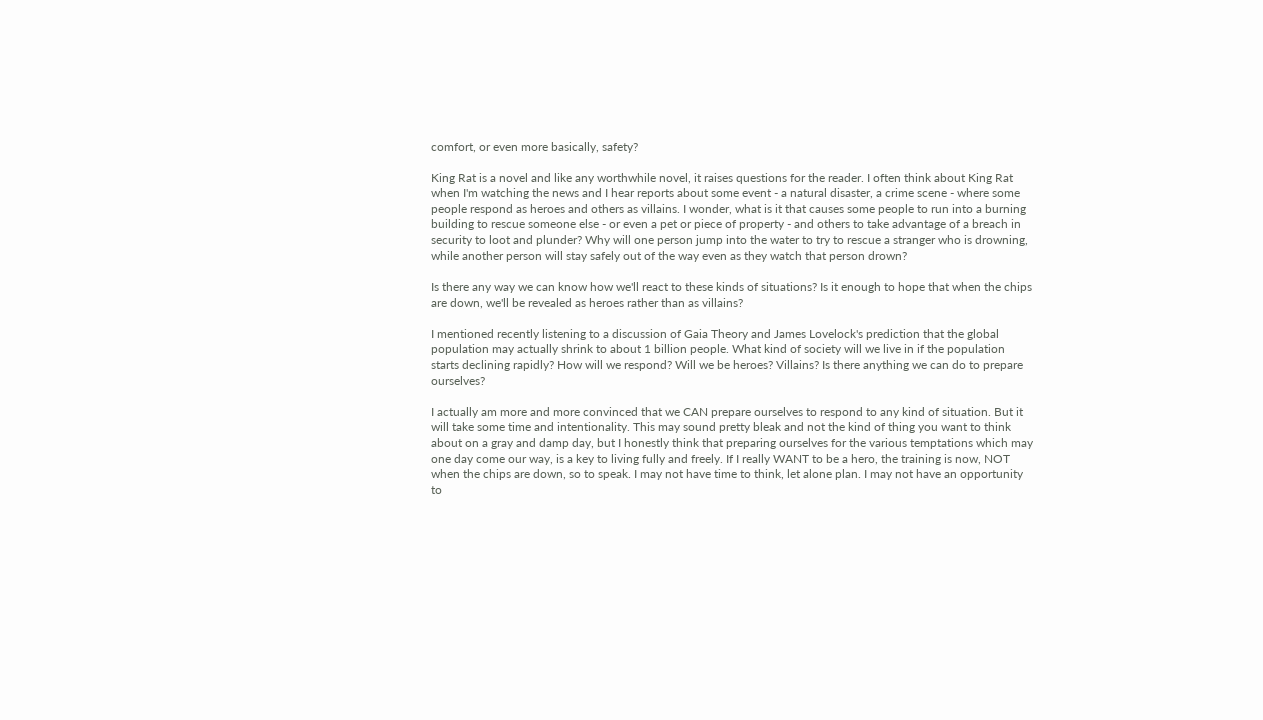comfort, or even more basically, safety?

King Rat is a novel and like any worthwhile novel, it raises questions for the reader. I often think about King Rat when I'm watching the news and I hear reports about some event - a natural disaster, a crime scene - where some people respond as heroes and others as villains. I wonder, what is it that causes some people to run into a burning building to rescue someone else - or even a pet or piece of property - and others to take advantage of a breach in security to loot and plunder? Why will one person jump into the water to try to rescue a stranger who is drowning, while another person will stay safely out of the way even as they watch that person drown?

Is there any way we can know how we'll react to these kinds of situations? Is it enough to hope that when the chips are down, we'll be revealed as heroes rather than as villains?

I mentioned recently listening to a discussion of Gaia Theory and James Lovelock's prediction that the global population may actually shrink to about 1 billion people. What kind of society will we live in if the population starts declining rapidly? How will we respond? Will we be heroes? Villains? Is there anything we can do to prepare ourselves?

I actually am more and more convinced that we CAN prepare ourselves to respond to any kind of situation. But it will take some time and intentionality. This may sound pretty bleak and not the kind of thing you want to think about on a gray and damp day, but I honestly think that preparing ourselves for the various temptations which may one day come our way, is a key to living fully and freely. If I really WANT to be a hero, the training is now, NOT when the chips are down, so to speak. I may not have time to think, let alone plan. I may not have an opportunity to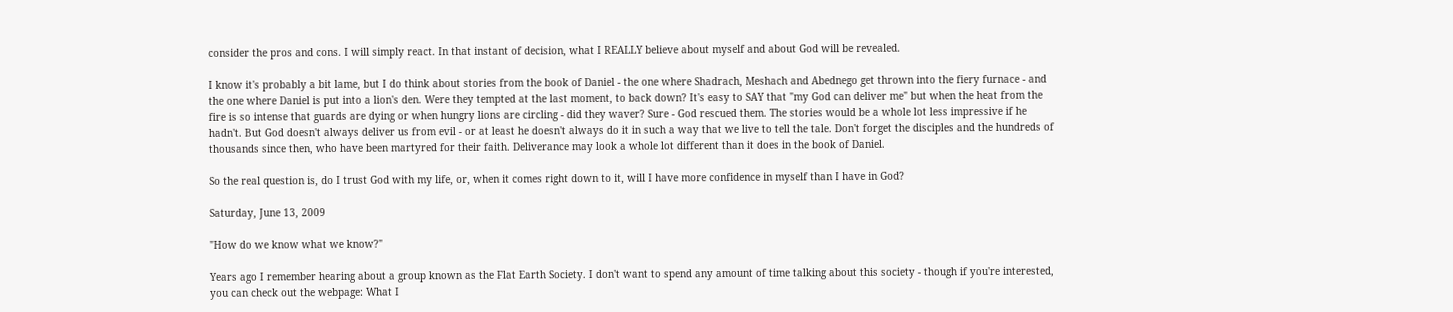consider the pros and cons. I will simply react. In that instant of decision, what I REALLY believe about myself and about God will be revealed.

I know it's probably a bit lame, but I do think about stories from the book of Daniel - the one where Shadrach, Meshach and Abednego get thrown into the fiery furnace - and the one where Daniel is put into a lion's den. Were they tempted at the last moment, to back down? It's easy to SAY that "my God can deliver me" but when the heat from the fire is so intense that guards are dying or when hungry lions are circling - did they waver? Sure - God rescued them. The stories would be a whole lot less impressive if he hadn't. But God doesn't always deliver us from evil - or at least he doesn't always do it in such a way that we live to tell the tale. Don't forget the disciples and the hundreds of thousands since then, who have been martyred for their faith. Deliverance may look a whole lot different than it does in the book of Daniel.

So the real question is, do I trust God with my life, or, when it comes right down to it, will I have more confidence in myself than I have in God?

Saturday, June 13, 2009

"How do we know what we know?"

Years ago I remember hearing about a group known as the Flat Earth Society. I don't want to spend any amount of time talking about this society - though if you're interested, you can check out the webpage: What I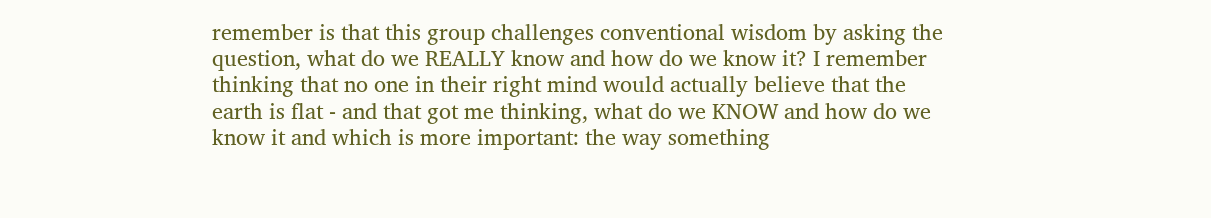remember is that this group challenges conventional wisdom by asking the question, what do we REALLY know and how do we know it? I remember thinking that no one in their right mind would actually believe that the earth is flat - and that got me thinking, what do we KNOW and how do we know it and which is more important: the way something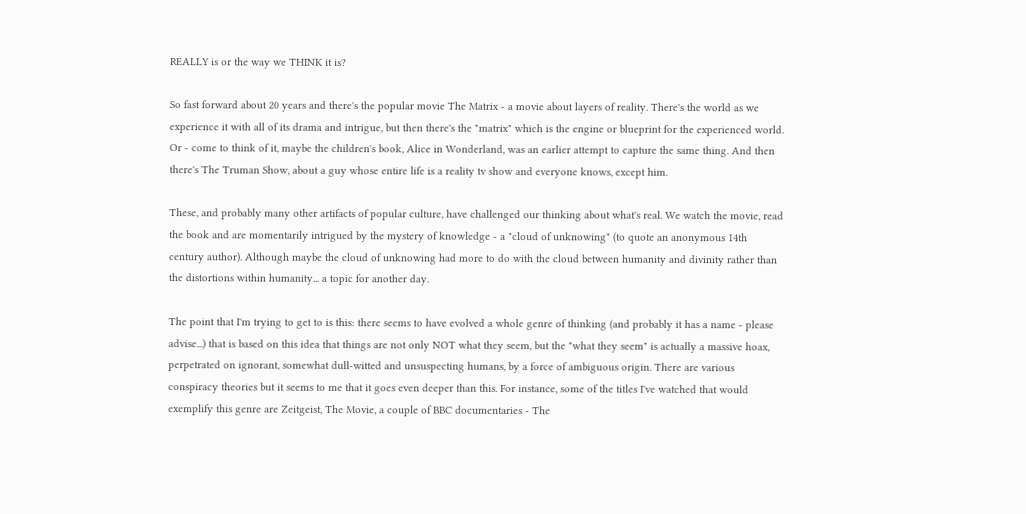REALLY is or the way we THINK it is?

So fast forward about 20 years and there's the popular movie The Matrix - a movie about layers of reality. There's the world as we experience it with all of its drama and intrigue, but then there's the "matrix" which is the engine or blueprint for the experienced world. Or - come to think of it, maybe the children's book, Alice in Wonderland, was an earlier attempt to capture the same thing. And then there's The Truman Show, about a guy whose entire life is a reality tv show and everyone knows, except him.

These, and probably many other artifacts of popular culture, have challenged our thinking about what's real. We watch the movie, read the book and are momentarily intrigued by the mystery of knowledge - a "cloud of unknowing" (to quote an anonymous 14th century author). Although maybe the cloud of unknowing had more to do with the cloud between humanity and divinity rather than the distortions within humanity... a topic for another day.

The point that I'm trying to get to is this: there seems to have evolved a whole genre of thinking (and probably it has a name - please advise...) that is based on this idea that things are not only NOT what they seem, but the "what they seem" is actually a massive hoax, perpetrated on ignorant, somewhat dull-witted and unsuspecting humans, by a force of ambiguous origin. There are various conspiracy theories but it seems to me that it goes even deeper than this. For instance, some of the titles I've watched that would exemplify this genre are Zeitgeist, The Movie, a couple of BBC documentaries - The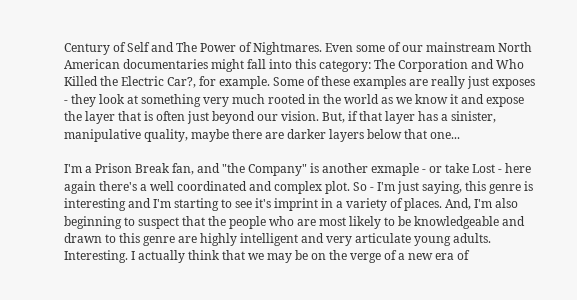Century of Self and The Power of Nightmares. Even some of our mainstream North American documentaries might fall into this category: The Corporation and Who Killed the Electric Car?, for example. Some of these examples are really just exposes - they look at something very much rooted in the world as we know it and expose the layer that is often just beyond our vision. But, if that layer has a sinister, manipulative quality, maybe there are darker layers below that one...

I'm a Prison Break fan, and "the Company" is another exmaple - or take Lost - here again there's a well coordinated and complex plot. So - I'm just saying, this genre is interesting and I'm starting to see it's imprint in a variety of places. And, I'm also beginning to suspect that the people who are most likely to be knowledgeable and drawn to this genre are highly intelligent and very articulate young adults. Interesting. I actually think that we may be on the verge of a new era of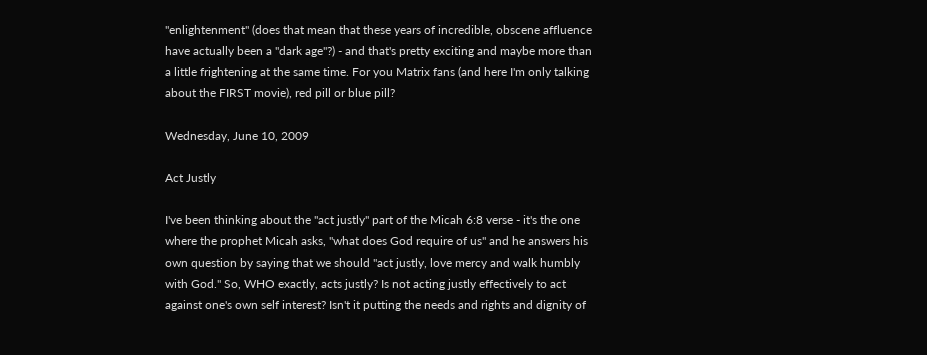"enlightenment" (does that mean that these years of incredible, obscene affluence have actually been a "dark age"?) - and that's pretty exciting and maybe more than a little frightening at the same time. For you Matrix fans (and here I'm only talking about the FIRST movie), red pill or blue pill?

Wednesday, June 10, 2009

Act Justly

I've been thinking about the "act justly" part of the Micah 6:8 verse - it's the one where the prophet Micah asks, "what does God require of us" and he answers his own question by saying that we should "act justly, love mercy and walk humbly with God." So, WHO exactly, acts justly? Is not acting justly effectively to act against one's own self interest? Isn't it putting the needs and rights and dignity of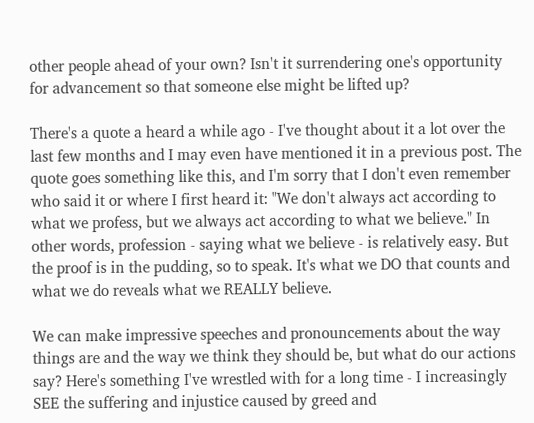other people ahead of your own? Isn't it surrendering one's opportunity for advancement so that someone else might be lifted up?

There's a quote a heard a while ago - I've thought about it a lot over the last few months and I may even have mentioned it in a previous post. The quote goes something like this, and I'm sorry that I don't even remember who said it or where I first heard it: "We don't always act according to what we profess, but we always act according to what we believe." In other words, profession - saying what we believe - is relatively easy. But the proof is in the pudding, so to speak. It's what we DO that counts and what we do reveals what we REALLY believe.

We can make impressive speeches and pronouncements about the way things are and the way we think they should be, but what do our actions say? Here's something I've wrestled with for a long time - I increasingly SEE the suffering and injustice caused by greed and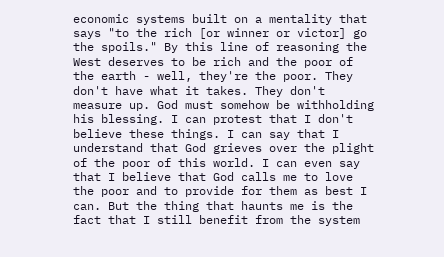economic systems built on a mentality that says "to the rich [or winner or victor] go the spoils." By this line of reasoning the West deserves to be rich and the poor of the earth - well, they're the poor. They don't have what it takes. They don't measure up. God must somehow be withholding his blessing. I can protest that I don't believe these things. I can say that I understand that God grieves over the plight of the poor of this world. I can even say that I believe that God calls me to love the poor and to provide for them as best I can. But the thing that haunts me is the fact that I still benefit from the system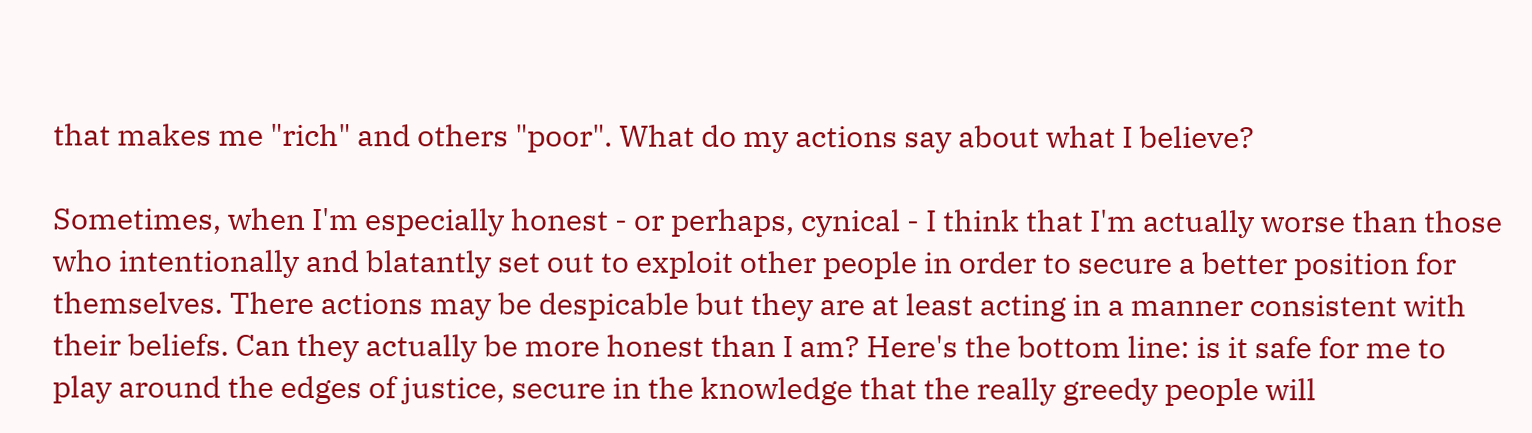that makes me "rich" and others "poor". What do my actions say about what I believe?

Sometimes, when I'm especially honest - or perhaps, cynical - I think that I'm actually worse than those who intentionally and blatantly set out to exploit other people in order to secure a better position for themselves. There actions may be despicable but they are at least acting in a manner consistent with their beliefs. Can they actually be more honest than I am? Here's the bottom line: is it safe for me to play around the edges of justice, secure in the knowledge that the really greedy people will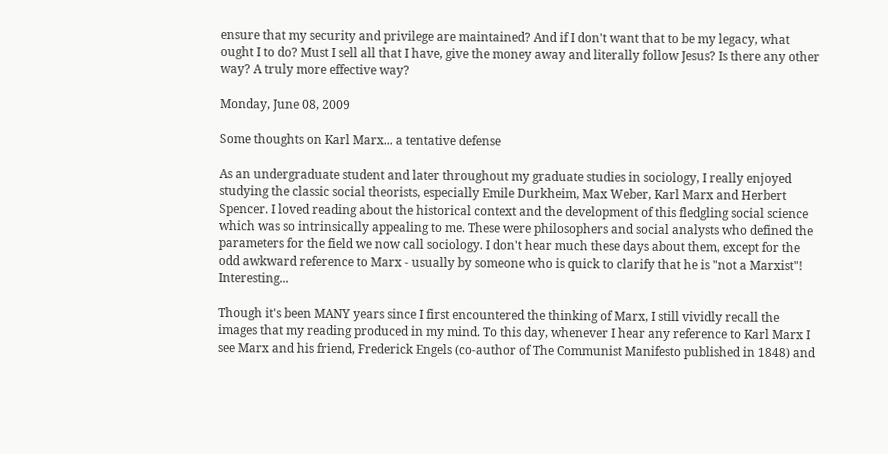ensure that my security and privilege are maintained? And if I don't want that to be my legacy, what ought I to do? Must I sell all that I have, give the money away and literally follow Jesus? Is there any other way? A truly more effective way?

Monday, June 08, 2009

Some thoughts on Karl Marx... a tentative defense

As an undergraduate student and later throughout my graduate studies in sociology, I really enjoyed studying the classic social theorists, especially Emile Durkheim, Max Weber, Karl Marx and Herbert Spencer. I loved reading about the historical context and the development of this fledgling social science which was so intrinsically appealing to me. These were philosophers and social analysts who defined the parameters for the field we now call sociology. I don't hear much these days about them, except for the odd awkward reference to Marx - usually by someone who is quick to clarify that he is "not a Marxist"! Interesting...

Though it's been MANY years since I first encountered the thinking of Marx, I still vividly recall the images that my reading produced in my mind. To this day, whenever I hear any reference to Karl Marx I see Marx and his friend, Frederick Engels (co-author of The Communist Manifesto published in 1848) and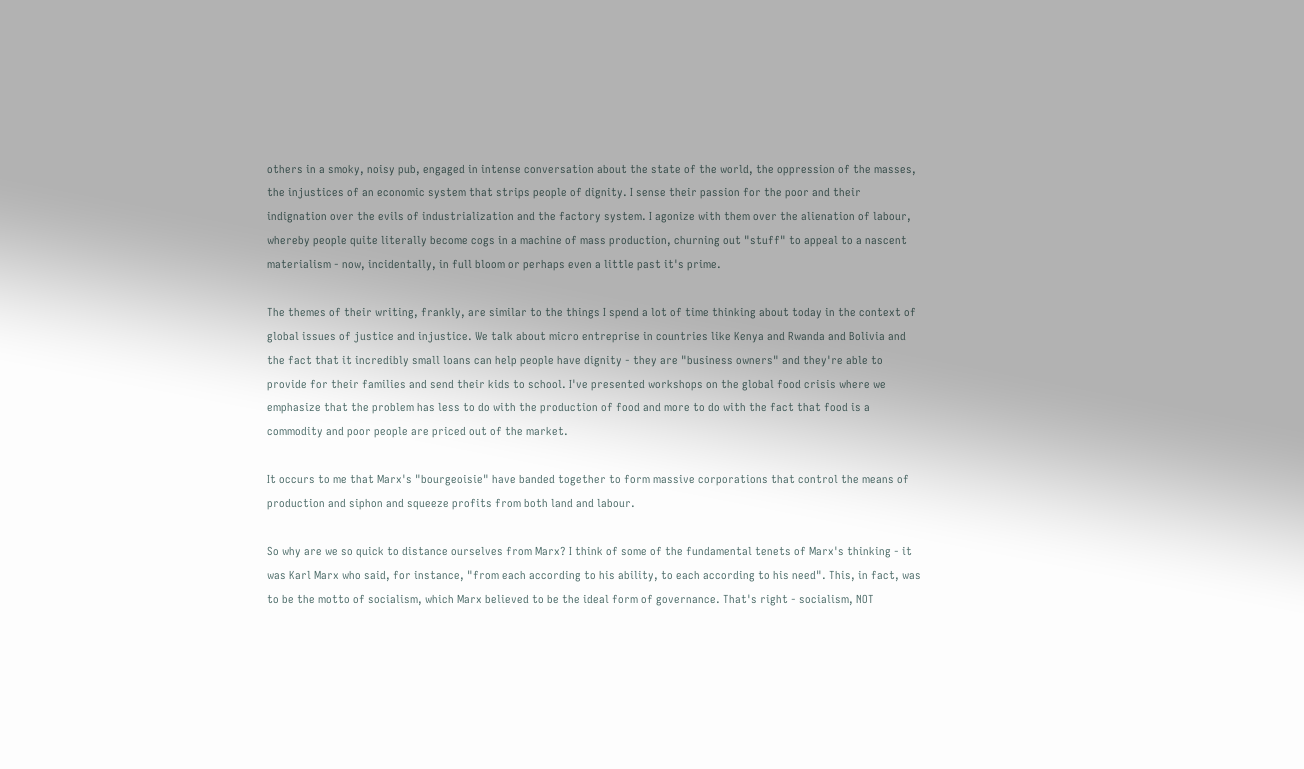others in a smoky, noisy pub, engaged in intense conversation about the state of the world, the oppression of the masses, the injustices of an economic system that strips people of dignity. I sense their passion for the poor and their indignation over the evils of industrialization and the factory system. I agonize with them over the alienation of labour, whereby people quite literally become cogs in a machine of mass production, churning out "stuff" to appeal to a nascent materialism - now, incidentally, in full bloom or perhaps even a little past it's prime.

The themes of their writing, frankly, are similar to the things I spend a lot of time thinking about today in the context of global issues of justice and injustice. We talk about micro entreprise in countries like Kenya and Rwanda and Bolivia and the fact that it incredibly small loans can help people have dignity - they are "business owners" and they're able to provide for their families and send their kids to school. I've presented workshops on the global food crisis where we emphasize that the problem has less to do with the production of food and more to do with the fact that food is a commodity and poor people are priced out of the market.

It occurs to me that Marx's "bourgeoisie" have banded together to form massive corporations that control the means of production and siphon and squeeze profits from both land and labour.

So why are we so quick to distance ourselves from Marx? I think of some of the fundamental tenets of Marx's thinking - it was Karl Marx who said, for instance, "from each according to his ability, to each according to his need". This, in fact, was to be the motto of socialism, which Marx believed to be the ideal form of governance. That's right - socialism, NOT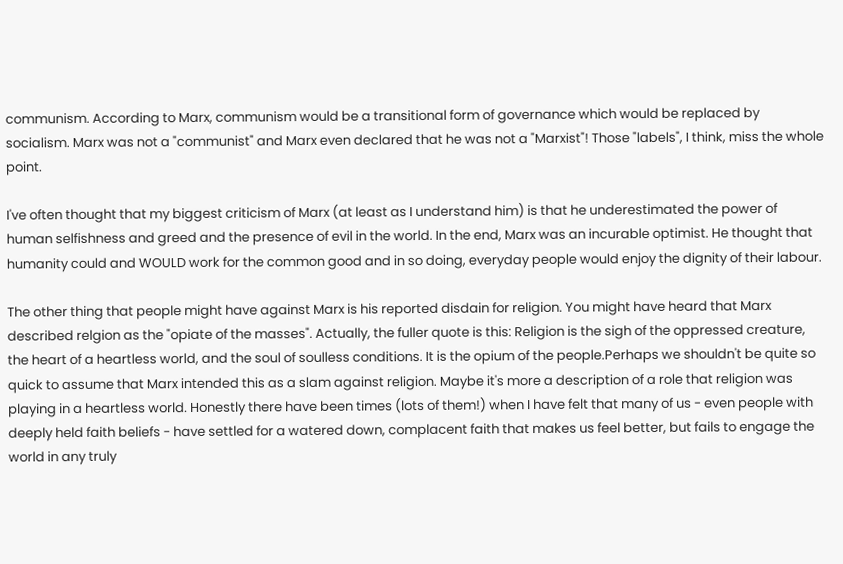communism. According to Marx, communism would be a transitional form of governance which would be replaced by socialism. Marx was not a "communist" and Marx even declared that he was not a "Marxist"! Those "labels", I think, miss the whole point.

I've often thought that my biggest criticism of Marx (at least as I understand him) is that he underestimated the power of human selfishness and greed and the presence of evil in the world. In the end, Marx was an incurable optimist. He thought that humanity could and WOULD work for the common good and in so doing, everyday people would enjoy the dignity of their labour.

The other thing that people might have against Marx is his reported disdain for religion. You might have heard that Marx described relgion as the "opiate of the masses". Actually, the fuller quote is this: Religion is the sigh of the oppressed creature, the heart of a heartless world, and the soul of soulless conditions. It is the opium of the people.Perhaps we shouldn't be quite so quick to assume that Marx intended this as a slam against religion. Maybe it's more a description of a role that religion was playing in a heartless world. Honestly there have been times (lots of them!) when I have felt that many of us - even people with deeply held faith beliefs - have settled for a watered down, complacent faith that makes us feel better, but fails to engage the world in any truly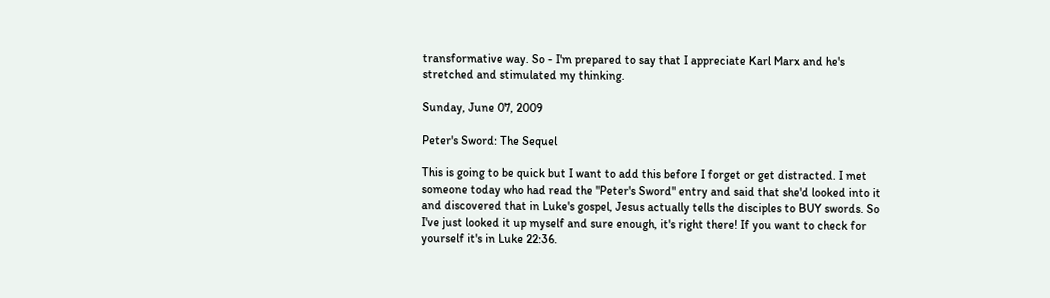transformative way. So - I'm prepared to say that I appreciate Karl Marx and he's stretched and stimulated my thinking.

Sunday, June 07, 2009

Peter's Sword: The Sequel

This is going to be quick but I want to add this before I forget or get distracted. I met someone today who had read the "Peter's Sword" entry and said that she'd looked into it and discovered that in Luke's gospel, Jesus actually tells the disciples to BUY swords. So I've just looked it up myself and sure enough, it's right there! If you want to check for yourself it's in Luke 22:36.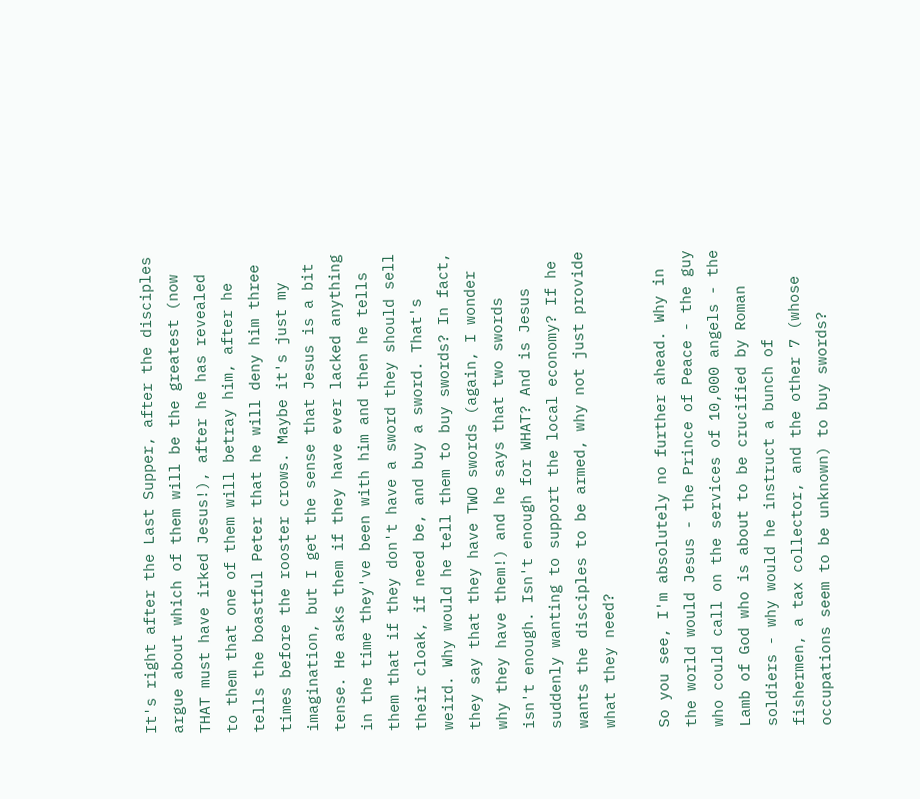It's right after the Last Supper, after the disciples argue about which of them will be the greatest (now THAT must have irked Jesus!), after he has revealed to them that one of them will betray him, after he tells the boastful Peter that he will deny him three times before the rooster crows. Maybe it's just my imagination, but I get the sense that Jesus is a bit tense. He asks them if they have ever lacked anything in the time they've been with him and then he tells them that if they don't have a sword they should sell their cloak, if need be, and buy a sword. That's weird. Why would he tell them to buy swords? In fact, they say that they have TWO swords (again, I wonder why they have them!) and he says that two swords isn't enough. Isn't enough for WHAT? And is Jesus suddenly wanting to support the local economy? If he wants the disciples to be armed, why not just provide what they need?

So you see, I'm absolutely no further ahead. Why in the world would Jesus - the Prince of Peace - the guy who could call on the services of 10,000 angels - the Lamb of God who is about to be crucified by Roman soldiers - why would he instruct a bunch of fishermen, a tax collector, and the other 7 (whose occupations seem to be unknown) to buy swords?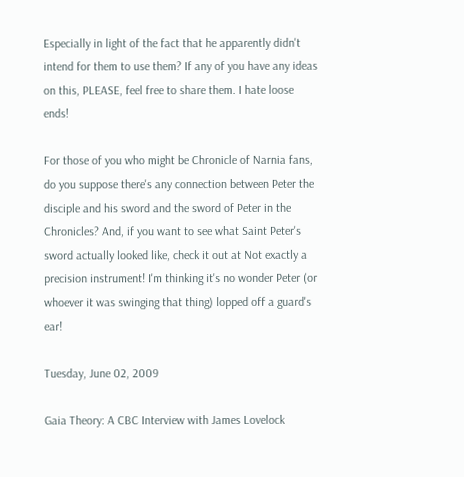Especially in light of the fact that he apparently didn't intend for them to use them? If any of you have any ideas on this, PLEASE, feel free to share them. I hate loose ends!

For those of you who might be Chronicle of Narnia fans, do you suppose there's any connection between Peter the disciple and his sword and the sword of Peter in the Chronicles? And, if you want to see what Saint Peter's sword actually looked like, check it out at Not exactly a precision instrument! I'm thinking it's no wonder Peter (or whoever it was swinging that thing) lopped off a guard's ear!

Tuesday, June 02, 2009

Gaia Theory: A CBC Interview with James Lovelock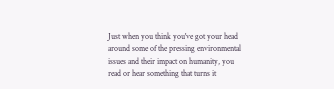Just when you think you've got your head around some of the pressing environmental issues and their impact on humanity, you read or hear something that turns it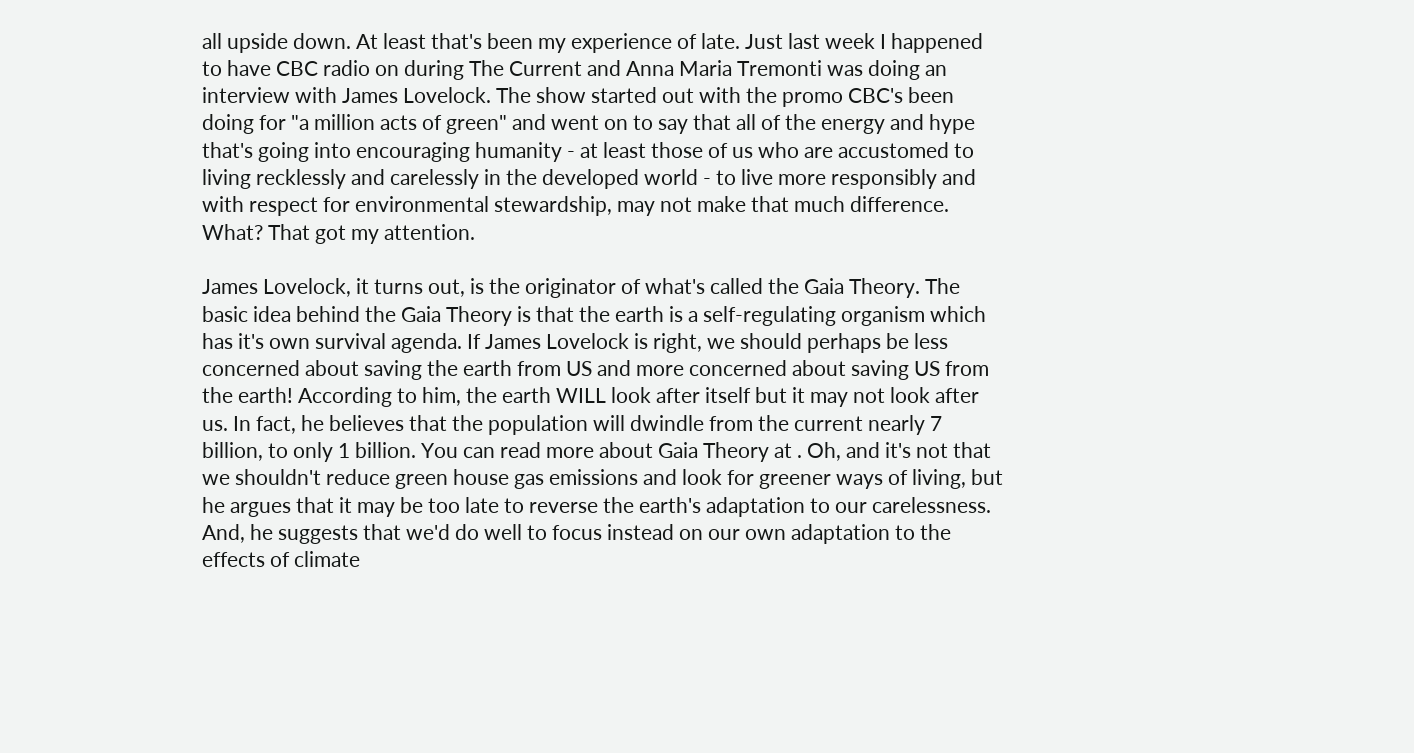all upside down. At least that's been my experience of late. Just last week I happened to have CBC radio on during The Current and Anna Maria Tremonti was doing an interview with James Lovelock. The show started out with the promo CBC's been doing for "a million acts of green" and went on to say that all of the energy and hype that's going into encouraging humanity - at least those of us who are accustomed to living recklessly and carelessly in the developed world - to live more responsibly and with respect for environmental stewardship, may not make that much difference. What? That got my attention.

James Lovelock, it turns out, is the originator of what's called the Gaia Theory. The basic idea behind the Gaia Theory is that the earth is a self-regulating organism which has it's own survival agenda. If James Lovelock is right, we should perhaps be less concerned about saving the earth from US and more concerned about saving US from the earth! According to him, the earth WILL look after itself but it may not look after us. In fact, he believes that the population will dwindle from the current nearly 7 billion, to only 1 billion. You can read more about Gaia Theory at . Oh, and it's not that we shouldn't reduce green house gas emissions and look for greener ways of living, but he argues that it may be too late to reverse the earth's adaptation to our carelessness. And, he suggests that we'd do well to focus instead on our own adaptation to the effects of climate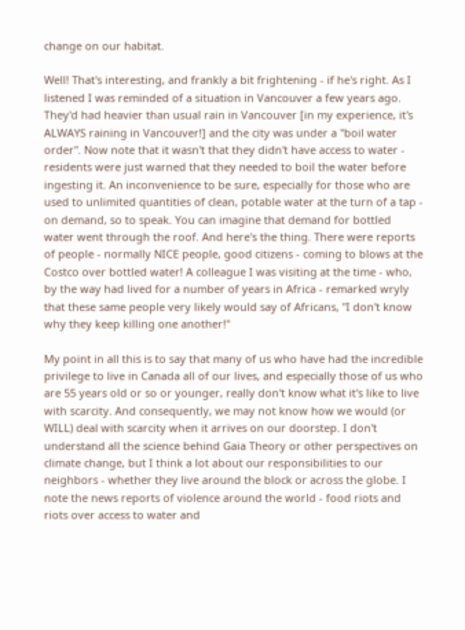change on our habitat.

Well! That's interesting, and frankly a bit frightening - if he's right. As I listened I was reminded of a situation in Vancouver a few years ago. They'd had heavier than usual rain in Vancouver [in my experience, it's ALWAYS raining in Vancouver!] and the city was under a "boil water order". Now note that it wasn't that they didn't have access to water - residents were just warned that they needed to boil the water before ingesting it. An inconvenience to be sure, especially for those who are used to unlimited quantities of clean, potable water at the turn of a tap - on demand, so to speak. You can imagine that demand for bottled water went through the roof. And here's the thing. There were reports of people - normally NICE people, good citizens - coming to blows at the Costco over bottled water! A colleague I was visiting at the time - who, by the way had lived for a number of years in Africa - remarked wryly that these same people very likely would say of Africans, "I don't know why they keep killing one another!"

My point in all this is to say that many of us who have had the incredible privilege to live in Canada all of our lives, and especially those of us who are 55 years old or so or younger, really don't know what it's like to live with scarcity. And consequently, we may not know how we would (or WILL) deal with scarcity when it arrives on our doorstep. I don't understand all the science behind Gaia Theory or other perspectives on climate change, but I think a lot about our responsibilities to our neighbors - whether they live around the block or across the globe. I note the news reports of violence around the world - food riots and riots over access to water and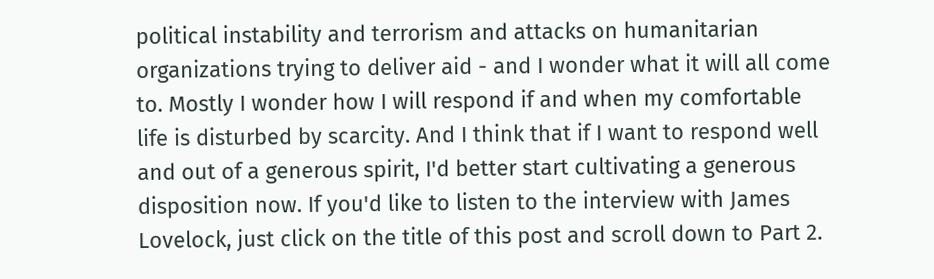political instability and terrorism and attacks on humanitarian organizations trying to deliver aid - and I wonder what it will all come to. Mostly I wonder how I will respond if and when my comfortable life is disturbed by scarcity. And I think that if I want to respond well and out of a generous spirit, I'd better start cultivating a generous disposition now. If you'd like to listen to the interview with James Lovelock, just click on the title of this post and scroll down to Part 2.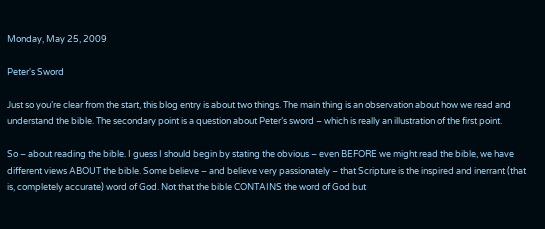Monday, May 25, 2009

Peter's Sword

Just so you’re clear from the start, this blog entry is about two things. The main thing is an observation about how we read and understand the bible. The secondary point is a question about Peter’s sword – which is really an illustration of the first point.

So – about reading the bible. I guess I should begin by stating the obvious – even BEFORE we might read the bible, we have different views ABOUT the bible. Some believe – and believe very passionately – that Scripture is the inspired and inerrant (that is, completely accurate) word of God. Not that the bible CONTAINS the word of God but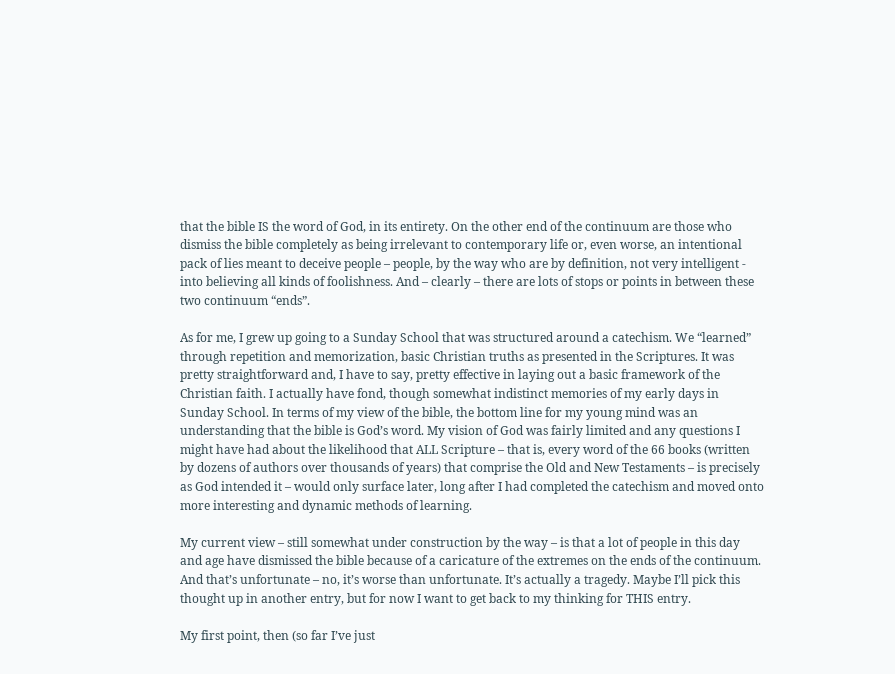that the bible IS the word of God, in its entirety. On the other end of the continuum are those who dismiss the bible completely as being irrelevant to contemporary life or, even worse, an intentional pack of lies meant to deceive people – people, by the way who are by definition, not very intelligent - into believing all kinds of foolishness. And – clearly – there are lots of stops or points in between these two continuum “ends”.

As for me, I grew up going to a Sunday School that was structured around a catechism. We “learned” through repetition and memorization, basic Christian truths as presented in the Scriptures. It was pretty straightforward and, I have to say, pretty effective in laying out a basic framework of the Christian faith. I actually have fond, though somewhat indistinct memories of my early days in Sunday School. In terms of my view of the bible, the bottom line for my young mind was an understanding that the bible is God’s word. My vision of God was fairly limited and any questions I might have had about the likelihood that ALL Scripture – that is, every word of the 66 books (written by dozens of authors over thousands of years) that comprise the Old and New Testaments – is precisely as God intended it – would only surface later, long after I had completed the catechism and moved onto more interesting and dynamic methods of learning.

My current view – still somewhat under construction by the way – is that a lot of people in this day and age have dismissed the bible because of a caricature of the extremes on the ends of the continuum. And that’s unfortunate – no, it’s worse than unfortunate. It’s actually a tragedy. Maybe I’ll pick this thought up in another entry, but for now I want to get back to my thinking for THIS entry.

My first point, then (so far I’ve just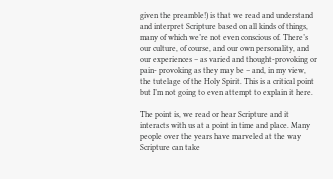given the preamble!) is that we read and understand and interpret Scripture based on all kinds of things, many of which we’re not even conscious of. There’s our culture, of course, and our own personality, and our experiences – as varied and thought-provoking or pain- provoking as they may be – and, in my view, the tutelage of the Holy Spirit. This is a critical point but I’m not going to even attempt to explain it here.

The point is, we read or hear Scripture and it interacts with us at a point in time and place. Many people over the years have marveled at the way Scripture can take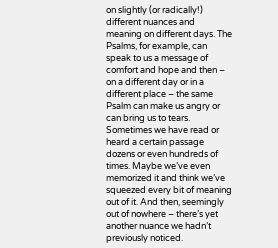on slightly (or radically!) different nuances and meaning on different days. The Psalms, for example, can speak to us a message of comfort and hope and then – on a different day or in a different place – the same Psalm can make us angry or can bring us to tears. Sometimes we have read or heard a certain passage dozens or even hundreds of times. Maybe we’ve even memorized it and think we’ve squeezed every bit of meaning out of it. And then, seemingly out of nowhere – there’s yet another nuance we hadn’t previously noticed.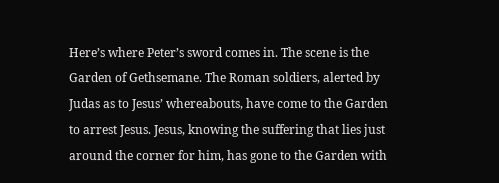Here’s where Peter’s sword comes in. The scene is the Garden of Gethsemane. The Roman soldiers, alerted by Judas as to Jesus’ whereabouts, have come to the Garden to arrest Jesus. Jesus, knowing the suffering that lies just around the corner for him, has gone to the Garden with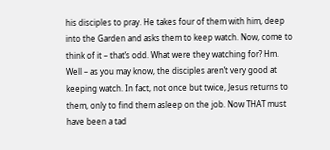his disciples to pray. He takes four of them with him, deep into the Garden and asks them to keep watch. Now, come to think of it – that’s odd. What were they watching for? Hm. Well – as you may know, the disciples aren’t very good at keeping watch. In fact, not once but twice, Jesus returns to them, only to find them asleep on the job. Now THAT must have been a tad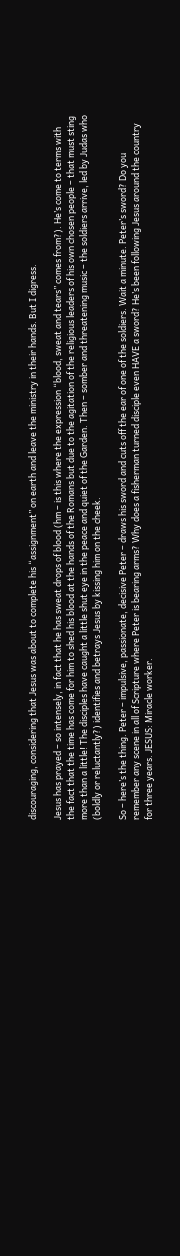discouraging, considering that Jesus was about to complete his “assignment” on earth and leave the ministry in their hands. But I digress.

Jesus has prayed – so intensely, in fact that he has sweat drops of blood (hm – is this where the expression “blood, sweat and tears” comes from?). He’s come to terms with the fact that the time has come for him to shed his blood at the hands of the Romans but due to the agitation of the religious leaders of his own chosen people – that must sting more than a little! The disciples have caught a little shut eye in the peace and quiet of the Garden. Then – somber and threatening music – the soldiers arrive, led by Judas who (boldly or reluctantly?) identifies and betrays Jesus by kissing him on the cheek.

So – here’s the thing. Peter – impulsive, passionate, decisive Peter – draws his sword and cuts off the ear of one of the soldiers. Wait a minute. Peter’s sword? Do you remember any scene in all of Scripture where Peter is bearing arms? Why does a fisherman turned disciple even HAVE a sword? He’s been following Jesus around the country for three years. JESUS: Miracle worker.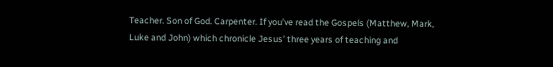Teacher. Son of God. Carpenter. If you’ve read the Gospels (Matthew, Mark, Luke and John) which chronicle Jesus’ three years of teaching and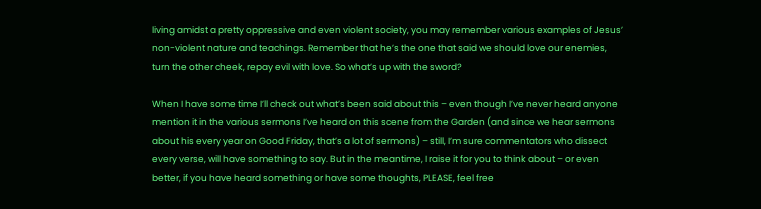living amidst a pretty oppressive and even violent society, you may remember various examples of Jesus’ non-violent nature and teachings. Remember that he’s the one that said we should love our enemies, turn the other cheek, repay evil with love. So what’s up with the sword?

When I have some time I’ll check out what’s been said about this – even though I’ve never heard anyone mention it in the various sermons I’ve heard on this scene from the Garden (and since we hear sermons about his every year on Good Friday, that’s a lot of sermons) – still, I’m sure commentators who dissect every verse, will have something to say. But in the meantime, I raise it for you to think about – or even better, if you have heard something or have some thoughts, PLEASE, feel free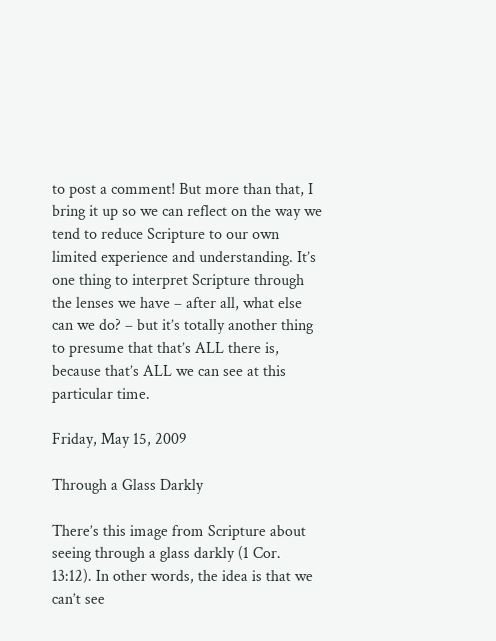to post a comment! But more than that, I bring it up so we can reflect on the way we tend to reduce Scripture to our own limited experience and understanding. It’s one thing to interpret Scripture through the lenses we have – after all, what else can we do? – but it’s totally another thing to presume that that’s ALL there is, because that’s ALL we can see at this particular time.

Friday, May 15, 2009

Through a Glass Darkly

There’s this image from Scripture about seeing through a glass darkly (1 Cor. 13:12). In other words, the idea is that we can’t see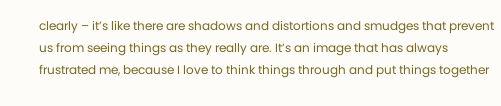clearly – it’s like there are shadows and distortions and smudges that prevent us from seeing things as they really are. It’s an image that has always frustrated me, because I love to think things through and put things together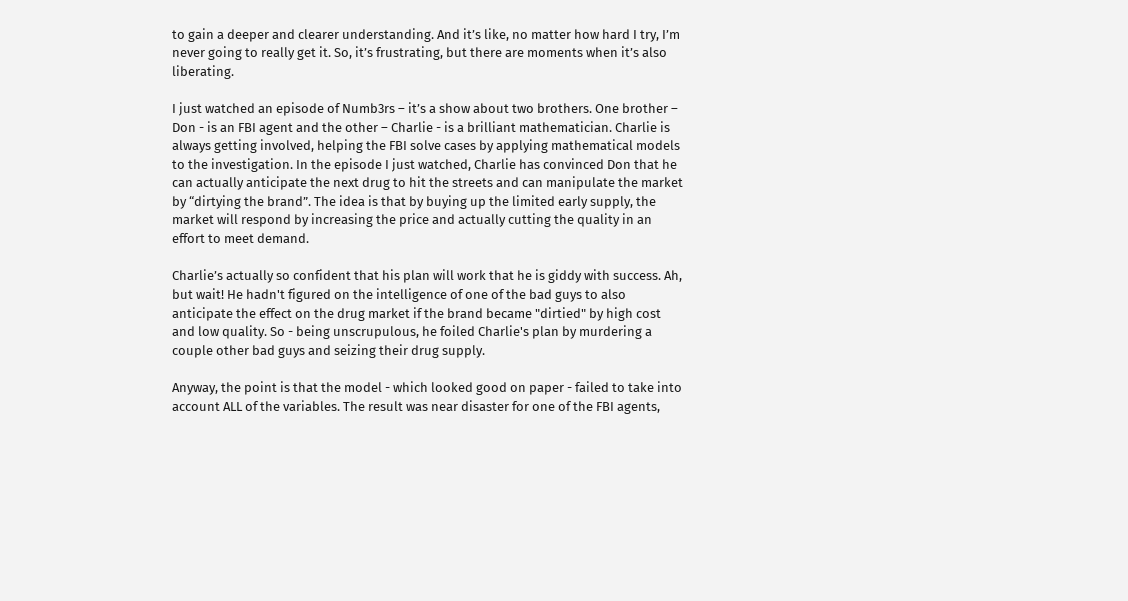to gain a deeper and clearer understanding. And it’s like, no matter how hard I try, I’m never going to really get it. So, it’s frustrating, but there are moments when it’s also liberating.

I just watched an episode of Numb3rs – it’s a show about two brothers. One brother – Don - is an FBI agent and the other – Charlie - is a brilliant mathematician. Charlie is always getting involved, helping the FBI solve cases by applying mathematical models to the investigation. In the episode I just watched, Charlie has convinced Don that he can actually anticipate the next drug to hit the streets and can manipulate the market by “dirtying the brand”. The idea is that by buying up the limited early supply, the market will respond by increasing the price and actually cutting the quality in an effort to meet demand.

Charlie’s actually so confident that his plan will work that he is giddy with success. Ah, but wait! He hadn't figured on the intelligence of one of the bad guys to also anticipate the effect on the drug market if the brand became "dirtied" by high cost and low quality. So - being unscrupulous, he foiled Charlie's plan by murdering a couple other bad guys and seizing their drug supply.

Anyway, the point is that the model - which looked good on paper - failed to take into account ALL of the variables. The result was near disaster for one of the FBI agents,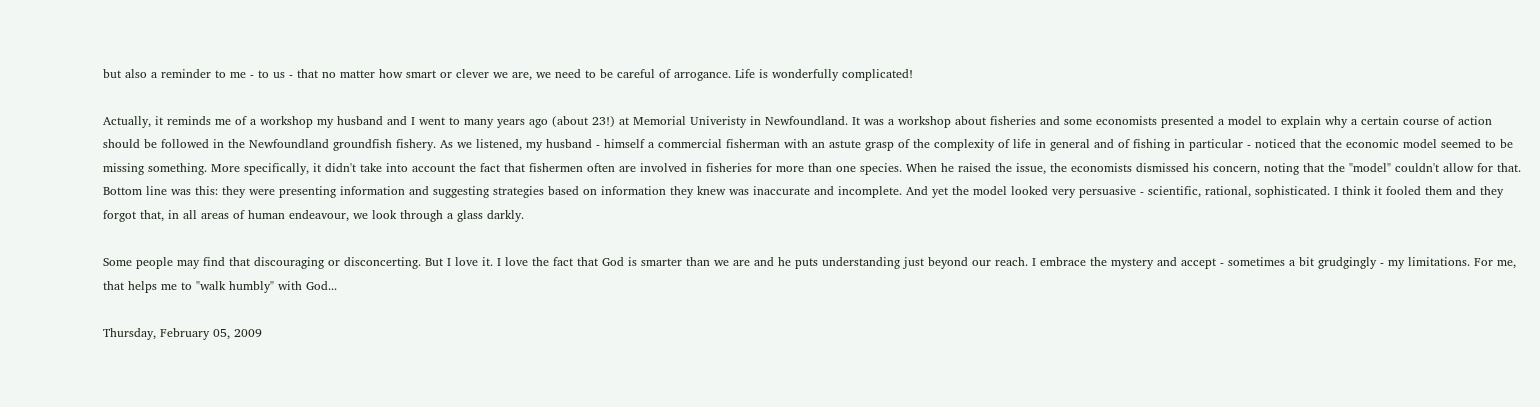but also a reminder to me - to us - that no matter how smart or clever we are, we need to be careful of arrogance. Life is wonderfully complicated!

Actually, it reminds me of a workshop my husband and I went to many years ago (about 23!) at Memorial Univeristy in Newfoundland. It was a workshop about fisheries and some economists presented a model to explain why a certain course of action should be followed in the Newfoundland groundfish fishery. As we listened, my husband - himself a commercial fisherman with an astute grasp of the complexity of life in general and of fishing in particular - noticed that the economic model seemed to be missing something. More specifically, it didn't take into account the fact that fishermen often are involved in fisheries for more than one species. When he raised the issue, the economists dismissed his concern, noting that the "model" couldn't allow for that. Bottom line was this: they were presenting information and suggesting strategies based on information they knew was inaccurate and incomplete. And yet the model looked very persuasive - scientific, rational, sophisticated. I think it fooled them and they forgot that, in all areas of human endeavour, we look through a glass darkly.

Some people may find that discouraging or disconcerting. But I love it. I love the fact that God is smarter than we are and he puts understanding just beyond our reach. I embrace the mystery and accept - sometimes a bit grudgingly - my limitations. For me, that helps me to "walk humbly" with God...

Thursday, February 05, 2009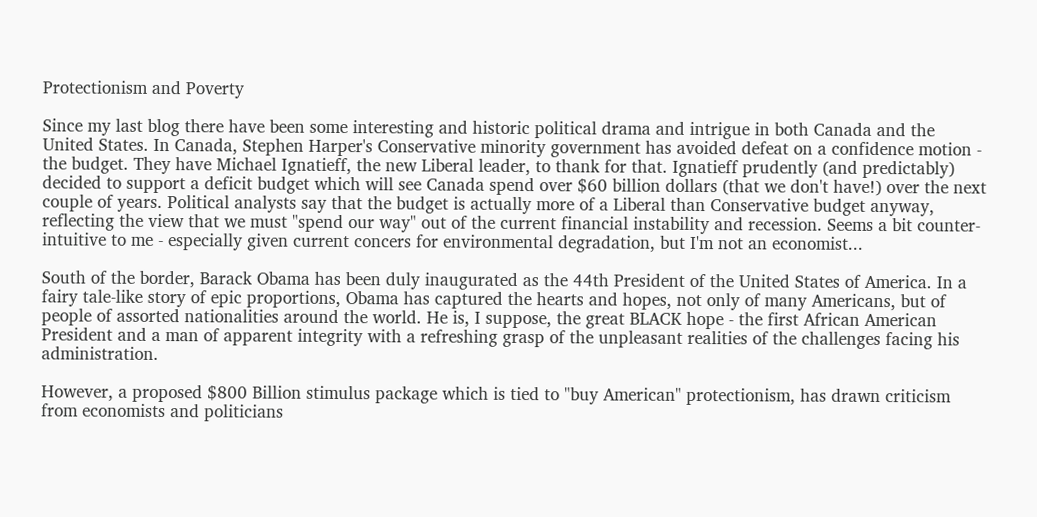Protectionism and Poverty

Since my last blog there have been some interesting and historic political drama and intrigue in both Canada and the United States. In Canada, Stephen Harper's Conservative minority government has avoided defeat on a confidence motion - the budget. They have Michael Ignatieff, the new Liberal leader, to thank for that. Ignatieff prudently (and predictably) decided to support a deficit budget which will see Canada spend over $60 billion dollars (that we don't have!) over the next couple of years. Political analysts say that the budget is actually more of a Liberal than Conservative budget anyway, reflecting the view that we must "spend our way" out of the current financial instability and recession. Seems a bit counter-intuitive to me - especially given current concers for environmental degradation, but I'm not an economist...

South of the border, Barack Obama has been duly inaugurated as the 44th President of the United States of America. In a fairy tale-like story of epic proportions, Obama has captured the hearts and hopes, not only of many Americans, but of people of assorted nationalities around the world. He is, I suppose, the great BLACK hope - the first African American President and a man of apparent integrity with a refreshing grasp of the unpleasant realities of the challenges facing his administration.

However, a proposed $800 Billion stimulus package which is tied to "buy American" protectionism, has drawn criticism from economists and politicians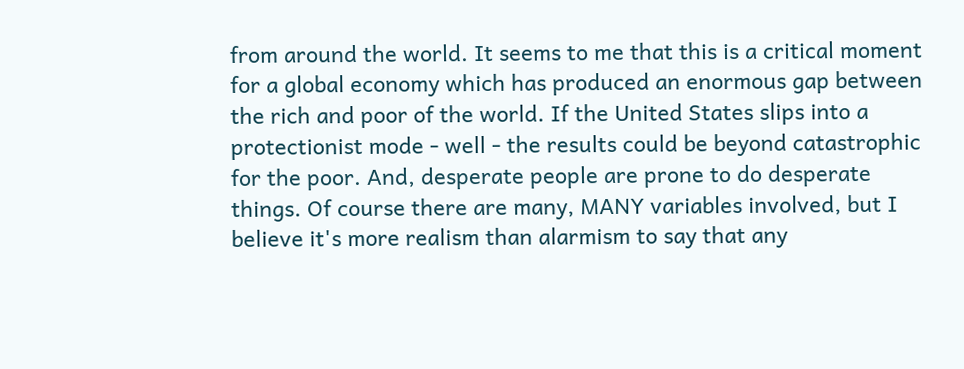from around the world. It seems to me that this is a critical moment for a global economy which has produced an enormous gap between the rich and poor of the world. If the United States slips into a protectionist mode - well - the results could be beyond catastrophic for the poor. And, desperate people are prone to do desperate things. Of course there are many, MANY variables involved, but I believe it's more realism than alarmism to say that any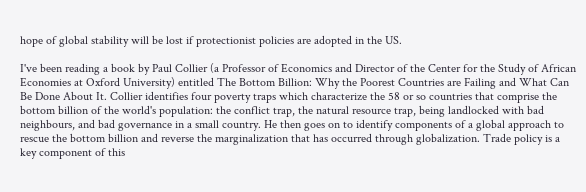hope of global stability will be lost if protectionist policies are adopted in the US.

I've been reading a book by Paul Collier (a Professor of Economics and Director of the Center for the Study of African Economies at Oxford University) entitled The Bottom Billion: Why the Poorest Countries are Failing and What Can Be Done About It. Collier identifies four poverty traps which characterize the 58 or so countries that comprise the bottom billion of the world's population: the conflict trap, the natural resource trap, being landlocked with bad neighbours, and bad governance in a small country. He then goes on to identify components of a global approach to rescue the bottom billion and reverse the marginalization that has occurred through globalization. Trade policy is a key component of this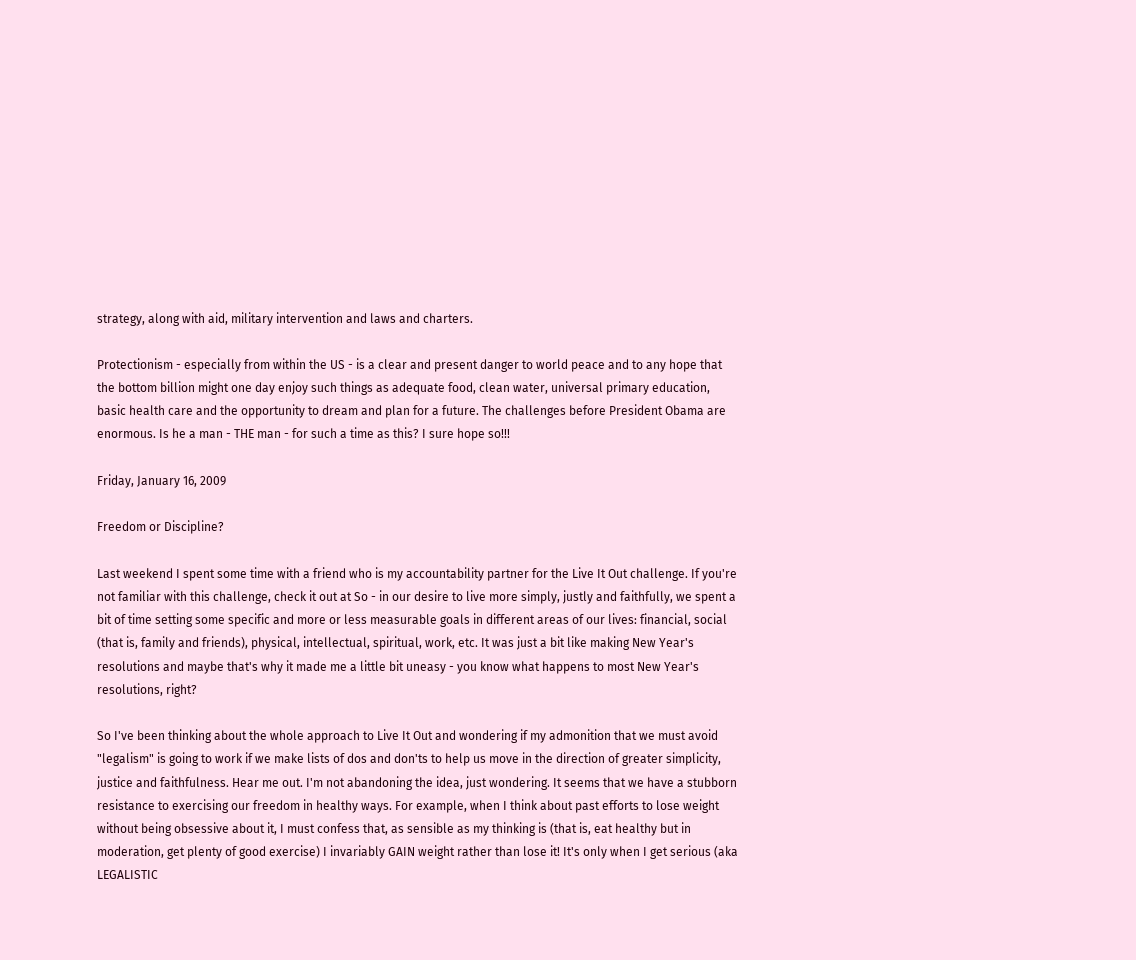strategy, along with aid, military intervention and laws and charters.

Protectionism - especially from within the US - is a clear and present danger to world peace and to any hope that the bottom billion might one day enjoy such things as adequate food, clean water, universal primary education, basic health care and the opportunity to dream and plan for a future. The challenges before President Obama are enormous. Is he a man - THE man - for such a time as this? I sure hope so!!!

Friday, January 16, 2009

Freedom or Discipline?

Last weekend I spent some time with a friend who is my accountability partner for the Live It Out challenge. If you're not familiar with this challenge, check it out at So - in our desire to live more simply, justly and faithfully, we spent a bit of time setting some specific and more or less measurable goals in different areas of our lives: financial, social (that is, family and friends), physical, intellectual, spiritual, work, etc. It was just a bit like making New Year's resolutions and maybe that's why it made me a little bit uneasy - you know what happens to most New Year's resolutions, right?

So I've been thinking about the whole approach to Live It Out and wondering if my admonition that we must avoid "legalism" is going to work if we make lists of dos and don'ts to help us move in the direction of greater simplicity, justice and faithfulness. Hear me out. I'm not abandoning the idea, just wondering. It seems that we have a stubborn resistance to exercising our freedom in healthy ways. For example, when I think about past efforts to lose weight without being obsessive about it, I must confess that, as sensible as my thinking is (that is, eat healthy but in moderation, get plenty of good exercise) I invariably GAIN weight rather than lose it! It's only when I get serious (aka LEGALISTIC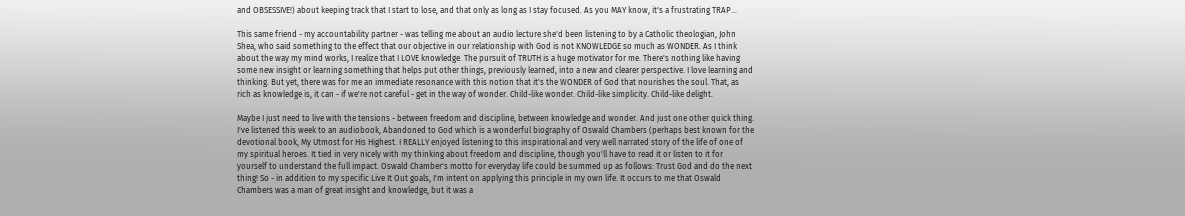and OBSESSIVE!) about keeping track that I start to lose, and that only as long as I stay focused. As you MAY know, it's a frustrating TRAP...

This same friend - my accountability partner - was telling me about an audio lecture she'd been listening to by a Catholic theologian, John Shea, who said something to the effect that our objective in our relationship with God is not KNOWLEDGE so much as WONDER. As I think about the way my mind works, I realize that I LOVE knowledge. The pursuit of TRUTH is a huge motivator for me. There's nothing like having some new insight or learning something that helps put other things, previously learned, into a new and clearer perspective. I love learning and thinking. But yet, there was for me an immediate resonance with this notion that it's the WONDER of God that nourishes the soul. That, as rich as knowledge is, it can - if we're not careful - get in the way of wonder. Child-like wonder. Child-like simplicity. Child-like delight.

Maybe I just need to live with the tensions - between freedom and discipline, between knowledge and wonder. And just one other quick thing. I've listened this week to an audiobook, Abandoned to God which is a wonderful biography of Oswald Chambers (perhaps best known for the devotional book, My Utmost for His Highest. I REALLY enjoyed listening to this inspirational and very well narrated story of the life of one of my spiritual heroes. It tied in very nicely with my thinking about freedom and discipline, though you'll have to read it or listen to it for yourself to understand the full impact. Oswald Chamber's motto for everyday life could be summed up as follows: Trust God and do the next thing! So - in addition to my specific Live It Out goals, I'm intent on applying this principle in my own life. It occurs to me that Oswald Chambers was a man of great insight and knowledge, but it was a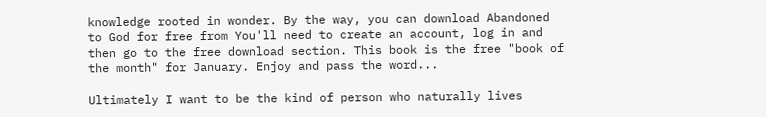knowledge rooted in wonder. By the way, you can download Abandoned to God for free from You'll need to create an account, log in and then go to the free download section. This book is the free "book of the month" for January. Enjoy and pass the word...

Ultimately I want to be the kind of person who naturally lives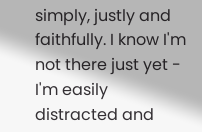simply, justly and faithfully. I know I'm not there just yet - I'm easily distracted and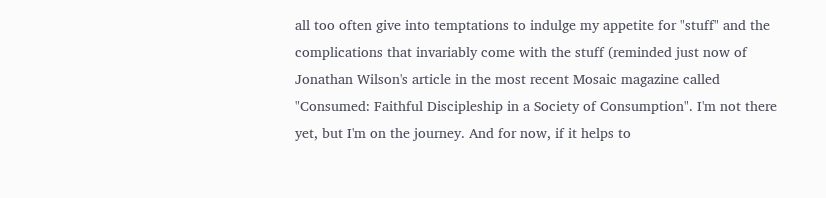all too often give into temptations to indulge my appetite for "stuff" and the complications that invariably come with the stuff (reminded just now of Jonathan Wilson's article in the most recent Mosaic magazine called "Consumed: Faithful Discipleship in a Society of Consumption". I'm not there yet, but I'm on the journey. And for now, if it helps to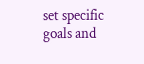set specific goals and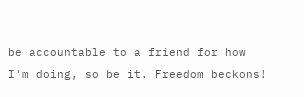be accountable to a friend for how I'm doing, so be it. Freedom beckons!